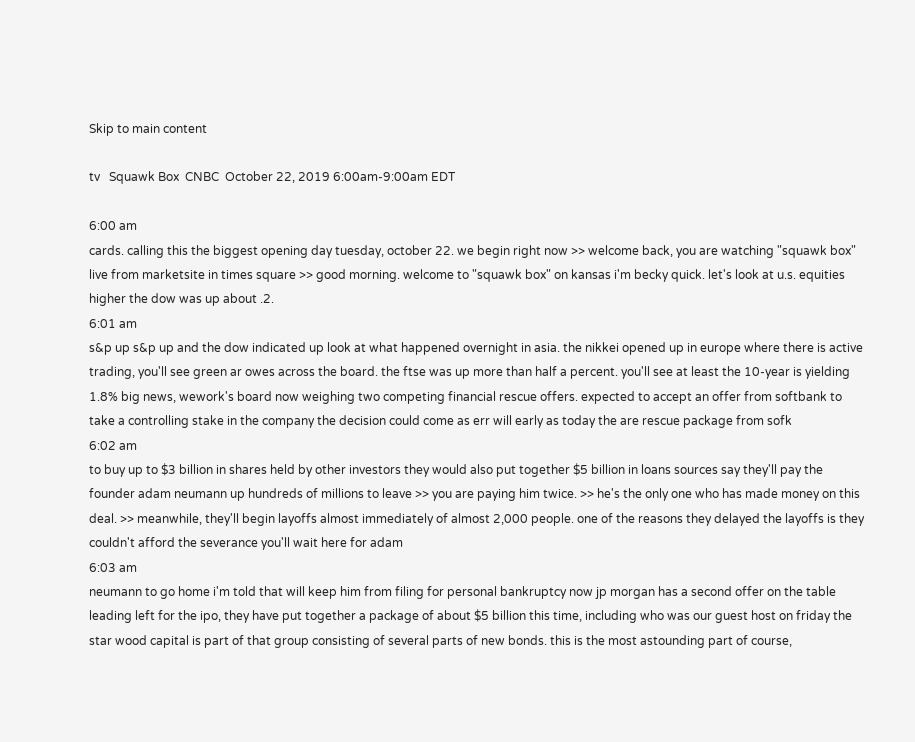Skip to main content

tv   Squawk Box  CNBC  October 22, 2019 6:00am-9:00am EDT

6:00 am
cards. calling this the biggest opening day tuesday, october 22. we begin right now >> welcome back, you are watching "squawk box" live from marketsite in times square >> good morning. welcome to "squawk box" on kansas i'm becky quick. let's look at u.s. equities higher the dow was up about .2.
6:01 am
s&p up s&p up and the dow indicated up look at what happened overnight in asia. the nikkei opened up in europe where there is active trading, you'll see green ar owes across the board. the ftse was up more than half a percent. you'll see at least the 10-year is yielding 1.8% big news, wework's board now weighing two competing financial rescue offers. expected to accept an offer from softbank to take a controlling stake in the company the decision could come as err will early as today the are rescue package from sofk
6:02 am
to buy up to $3 billion in shares held by other investors they would also put together $5 billion in loans sources say they'll pay the founder adam neumann up hundreds of millions to leave >> you are paying him twice. >> he's the only one who has made money on this deal. >> meanwhile, they'll begin layoffs almost immediately of almost 2,000 people. one of the reasons they delayed the layoffs is they couldn't afford the severance you'll wait here for adam
6:03 am
neumann to go home i'm told that will keep him from filing for personal bankruptcy now jp morgan has a second offer on the table leading left for the ipo, they have put together a package of about $5 billion this time, including who was our guest host on friday the star wood capital is part of that group consisting of several parts of new bonds. this is the most astounding part of course,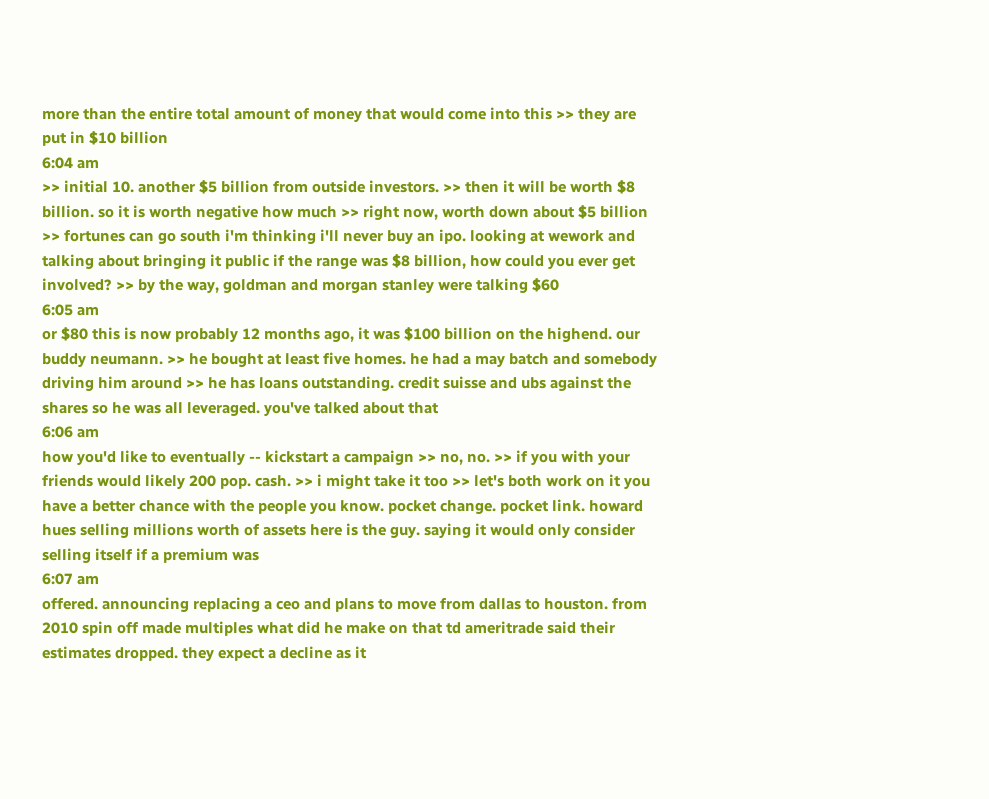more than the entire total amount of money that would come into this >> they are put in $10 billion
6:04 am
>> initial 10. another $5 billion from outside investors. >> then it will be worth $8 billion. so it is worth negative how much >> right now, worth down about $5 billion >> fortunes can go south i'm thinking i'll never buy an ipo. looking at wework and talking about bringing it public if the range was $8 billion, how could you ever get involved? >> by the way, goldman and morgan stanley were talking $60
6:05 am
or $80 this is now probably 12 months ago, it was $100 billion on the highend. our buddy neumann. >> he bought at least five homes. he had a may batch and somebody driving him around >> he has loans outstanding. credit suisse and ubs against the shares so he was all leveraged. you've talked about that
6:06 am
how you'd like to eventually -- kickstart a campaign >> no, no. >> if you with your friends would likely 200 pop. cash. >> i might take it too >> let's both work on it you have a better chance with the people you know. pocket change. pocket link. howard hues selling millions worth of assets here is the guy. saying it would only consider selling itself if a premium was
6:07 am
offered. announcing replacing a ceo and plans to move from dallas to houston. from 2010 spin off made multiples what did he make on that td ameritrade said their estimates dropped. they expect a decline as it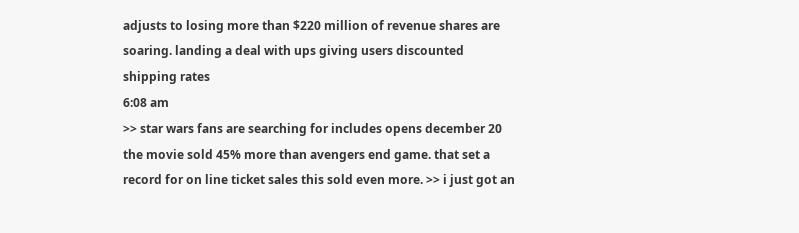adjusts to losing more than $220 million of revenue shares are soaring. landing a deal with ups giving users discounted shipping rates
6:08 am
>> star wars fans are searching for includes opens december 20 the movie sold 45% more than avengers end game. that set a record for on line ticket sales this sold even more. >> i just got an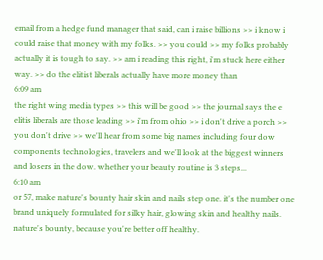email from a hedge fund manager that said, can i raise billions >> i know i could raise that money with my folks. >> you could >> my folks probably actually it is tough to say. >> am i reading this right, i'm stuck here either way. >> do the elitist liberals actually have more money than
6:09 am
the right wing media types >> this will be good >> the journal says the e elitis liberals are those leading >> i'm from ohio >> i don't drive a porch >> you don't drive >> we'll hear from some big names including four dow components technologies, travelers and we'll look at the biggest winners and losers in the dow. whether your beauty routine is 3 steps...
6:10 am
or 57, make nature's bounty hair skin and nails step one. it's the number one brand uniquely formulated for silky hair, glowing skin and healthy nails. nature's bounty, because you're better off healthy.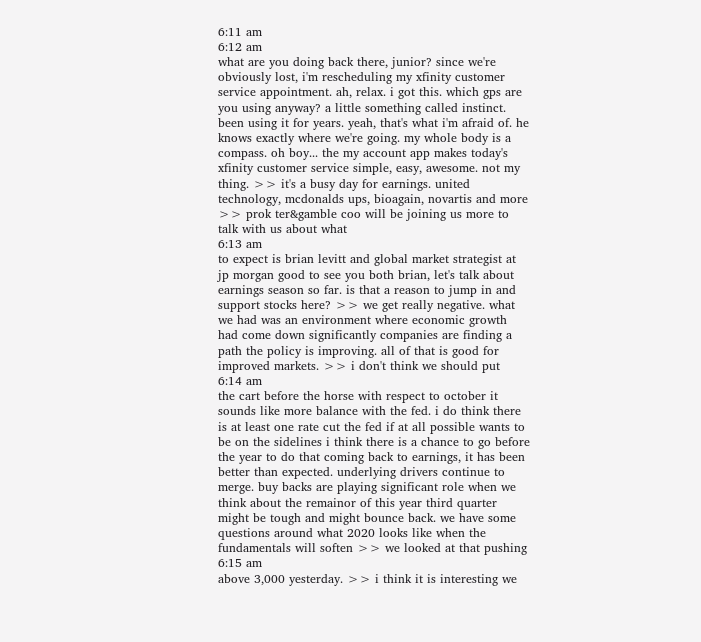6:11 am
6:12 am
what are you doing back there, junior? since we're obviously lost, i'm rescheduling my xfinity customer service appointment. ah, relax. i got this. which gps are you using anyway? a little something called instinct. been using it for years. yeah, that's what i'm afraid of. he knows exactly where we're going. my whole body is a compass. oh boy... the my account app makes today's xfinity customer service simple, easy, awesome. not my thing. >> it's a busy day for earnings. united technology, mcdonalds ups, bioagain, novartis and more >> prok ter&gamble coo will be joining us more to talk with us about what
6:13 am
to expect is brian levitt and global market strategist at jp morgan good to see you both brian, let's talk about earnings season so far. is that a reason to jump in and support stocks here? >> we get really negative. what we had was an environment where economic growth had come down significantly companies are finding a path the policy is improving. all of that is good for improved markets. >> i don't think we should put
6:14 am
the cart before the horse with respect to october it sounds like more balance with the fed. i do think there is at least one rate cut the fed if at all possible wants to be on the sidelines i think there is a chance to go before the year to do that coming back to earnings, it has been better than expected. underlying drivers continue to merge. buy backs are playing significant role when we think about the remainor of this year third quarter might be tough and might bounce back. we have some questions around what 2020 looks like when the fundamentals will soften >> we looked at that pushing
6:15 am
above 3,000 yesterday. >> i think it is interesting we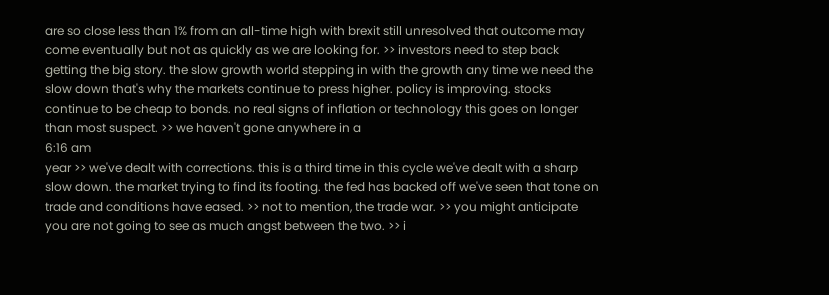are so close less than 1% from an all-time high with brexit still unresolved that outcome may come eventually but not as quickly as we are looking for. >> investors need to step back getting the big story. the slow growth world stepping in with the growth any time we need the slow down that's why the markets continue to press higher. policy is improving. stocks continue to be cheap to bonds. no real signs of inflation or technology this goes on longer than most suspect. >> we haven't gone anywhere in a
6:16 am
year >> we've dealt with corrections. this is a third time in this cycle we've dealt with a sharp slow down. the market trying to find its footing. the fed has backed off we've seen that tone on trade and conditions have eased. >> not to mention, the trade war. >> you might anticipate you are not going to see as much angst between the two. >> i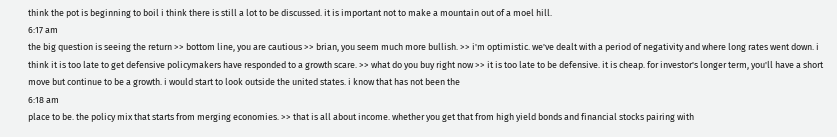think the pot is beginning to boil i think there is still a lot to be discussed. it is important not to make a mountain out of a moel hill.
6:17 am
the big question is seeing the return >> bottom line, you are cautious >> brian, you seem much more bullish. >> i'm optimistic. we've dealt with a period of negativity and where long rates went down. i think it is too late to get defensive policymakers have responded to a growth scare. >> what do you buy right now >> it is too late to be defensive. it is cheap. for investor's longer term, you'll have a short move but continue to be a growth. i would start to look outside the united states. i know that has not been the
6:18 am
place to be. the policy mix that starts from merging economies. >> that is all about income. whether you get that from high yield bonds and financial stocks pairing with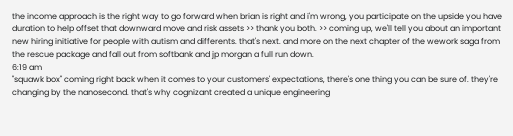the income approach is the right way to go forward when brian is right and i'm wrong, you participate on the upside you have duration to help offset that downward move and risk assets >> thank you both. >> coming up, we'll tell you about an important new hiring initiative for people with autism and differents. that's next. and more on the next chapter of the wework saga from the rescue package and fall out from softbank and jp morgan a full run down.
6:19 am
"squawk box" coming right back when it comes to your customers' expectations, there's one thing you can be sure of. they're changing by the nanosecond. that's why cognizant created a unique engineering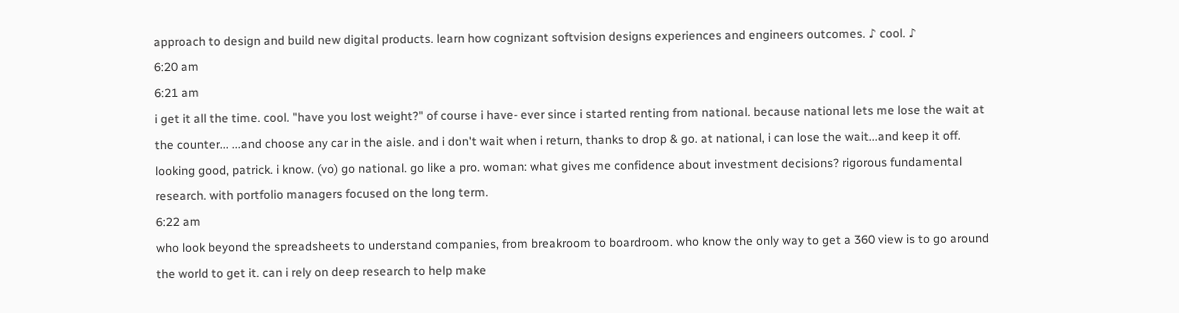approach to design and build new digital products. learn how cognizant softvision designs experiences and engineers outcomes. ♪ cool. ♪
6:20 am
6:21 am
i get it all the time. cool. "have you lost weight?" of course i have- ever since i started renting from national. because national lets me lose the wait at the counter... ...and choose any car in the aisle. and i don't wait when i return, thanks to drop & go. at national, i can lose the wait...and keep it off. looking good, patrick. i know. (vo) go national. go like a pro. woman: what gives me confidence about investment decisions? rigorous fundamental research. with portfolio managers focused on the long term.
6:22 am
who look beyond the spreadsheets to understand companies, from breakroom to boardroom. who know the only way to get a 360 view is to go around the world to get it. can i rely on deep research to help make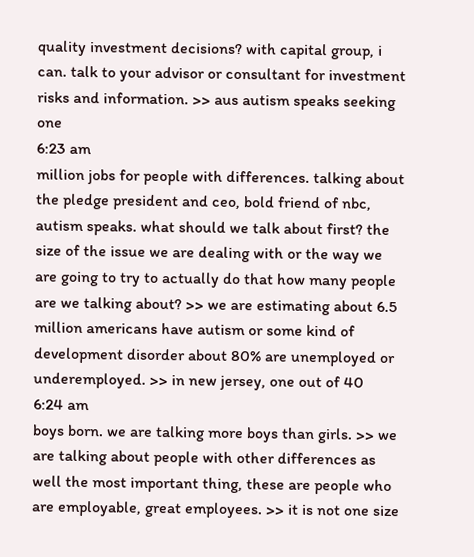quality investment decisions? with capital group, i can. talk to your advisor or consultant for investment risks and information. >> aus autism speaks seeking one
6:23 am
million jobs for people with differences. talking about the pledge president and ceo, bold friend of nbc, autism speaks. what should we talk about first? the size of the issue we are dealing with or the way we are going to try to actually do that how many people are we talking about? >> we are estimating about 6.5 million americans have autism or some kind of development disorder about 80% are unemployed or underemployed. >> in new jersey, one out of 40
6:24 am
boys born. we are talking more boys than girls. >> we are talking about people with other differences as well the most important thing, these are people who are employable, great employees. >> it is not one size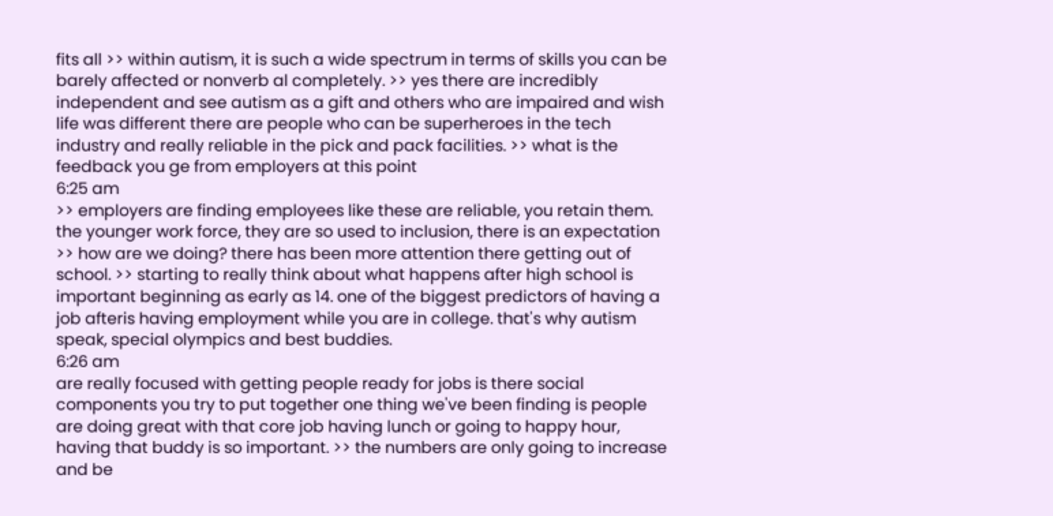fits all >> within autism, it is such a wide spectrum in terms of skills you can be barely affected or nonverb al completely. >> yes there are incredibly independent and see autism as a gift and others who are impaired and wish life was different there are people who can be superheroes in the tech industry and really reliable in the pick and pack facilities. >> what is the feedback you ge from employers at this point
6:25 am
>> employers are finding employees like these are reliable, you retain them. the younger work force, they are so used to inclusion, there is an expectation >> how are we doing? there has been more attention there getting out of school. >> starting to really think about what happens after high school is important beginning as early as 14. one of the biggest predictors of having a job afteris having employment while you are in college. that's why autism speak, special olympics and best buddies.
6:26 am
are really focused with getting people ready for jobs is there social components you try to put together one thing we've been finding is people are doing great with that core job having lunch or going to happy hour, having that buddy is so important. >> the numbers are only going to increase and be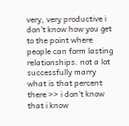very, very productive i don't know how you get to the point where people can form lasting relationships. not a lot successfully marry what is that percent there >> i don't know that i know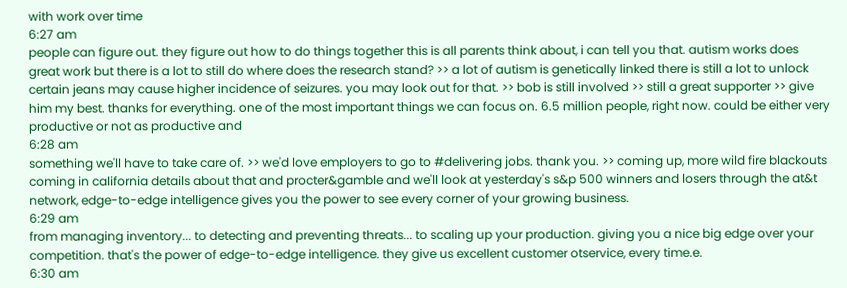with work over time
6:27 am
people can figure out. they figure out how to do things together this is all parents think about, i can tell you that. autism works does great work but there is a lot to still do where does the research stand? >> a lot of autism is genetically linked there is still a lot to unlock certain jeans may cause higher incidence of seizures. you may look out for that. >> bob is still involved >> still a great supporter >> give him my best. thanks for everything. one of the most important things we can focus on. 6.5 million people, right now. could be either very productive or not as productive and
6:28 am
something we'll have to take care of. >> we'd love employers to go to #delivering jobs. thank you. >> coming up, more wild fire blackouts coming in california details about that and procter&gamble and we'll look at yesterday's s&p 500 winners and losers through the at&t network, edge-to-edge intelligence gives you the power to see every corner of your growing business.
6:29 am
from managing inventory... to detecting and preventing threats... to scaling up your production. giving you a nice big edge over your competition. that's the power of edge-to-edge intelligence. they give us excellent customer otservice, every time.e.
6:30 am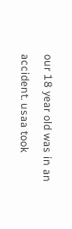our 18 year old was in an accident. usaa took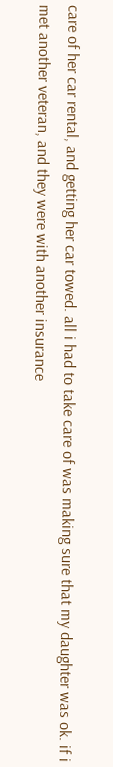care of her car rental, and getting her car towed. all i had to take care of was making sure that my daughter was ok. if i met another veteran, and they were with another insurance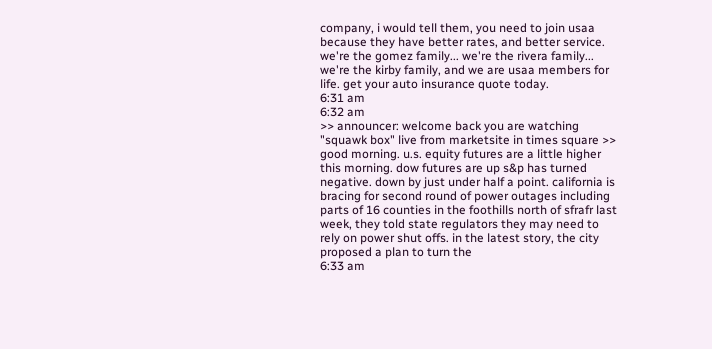company, i would tell them, you need to join usaa because they have better rates, and better service. we're the gomez family... we're the rivera family... we're the kirby family, and we are usaa members for life. get your auto insurance quote today.
6:31 am
6:32 am
>> announcer: welcome back you are watching "squawk box" live from marketsite in times square >> good morning. u.s. equity futures are a little higher this morning. dow futures are up s&p has turned negative. down by just under half a point. california is bracing for second round of power outages including parts of 16 counties in the foothills north of sfrafr last week, they told state regulators they may need to rely on power shut offs. in the latest story, the city proposed a plan to turn the
6:33 am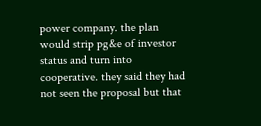power company. the plan would strip pg&e of investor status and turn into cooperative. they said they had not seen the proposal but that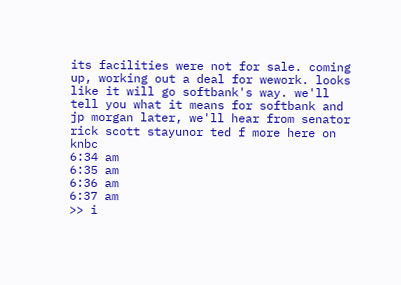its facilities were not for sale. coming up, working out a deal for wework. looks like it will go softbank's way. we'll tell you what it means for softbank and jp morgan later, we'll hear from senator rick scott stayunor ted f more here on knbc
6:34 am
6:35 am
6:36 am
6:37 am
>> i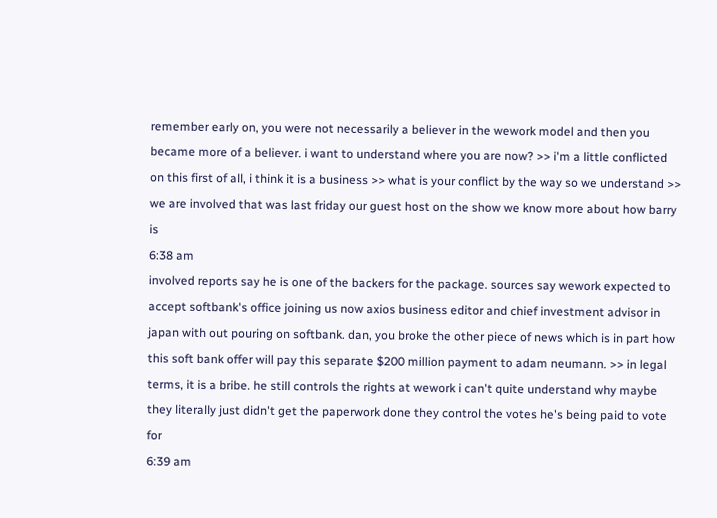remember early on, you were not necessarily a believer in the wework model and then you became more of a believer. i want to understand where you are now? >> i'm a little conflicted on this first of all, i think it is a business >> what is your conflict by the way so we understand >> we are involved that was last friday our guest host on the show we know more about how barry is
6:38 am
involved reports say he is one of the backers for the package. sources say wework expected to accept softbank's office joining us now axios business editor and chief investment advisor in japan with out pouring on softbank. dan, you broke the other piece of news which is in part how this soft bank offer will pay this separate $200 million payment to adam neumann. >> in legal terms, it is a bribe. he still controls the rights at wework i can't quite understand why maybe they literally just didn't get the paperwork done they control the votes he's being paid to vote for
6:39 am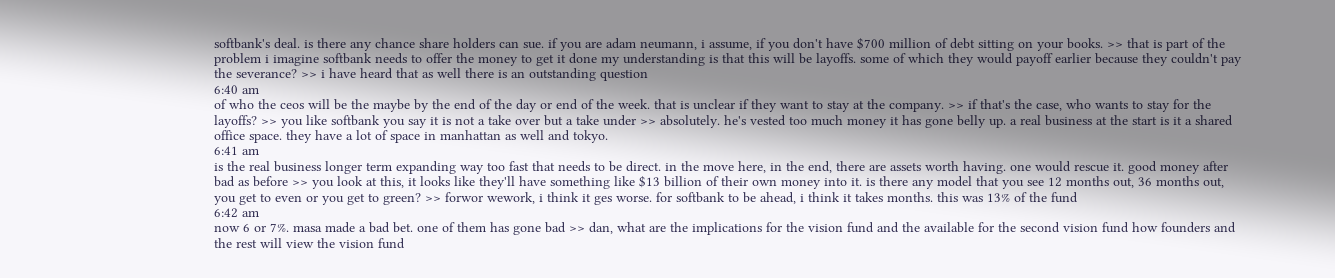softbank's deal. is there any chance share holders can sue. if you are adam neumann, i assume, if you don't have $700 million of debt sitting on your books. >> that is part of the problem i imagine softbank needs to offer the money to get it done my understanding is that this will be layoffs. some of which they would payoff earlier because they couldn't pay the severance? >> i have heard that as well there is an outstanding question
6:40 am
of who the ceos will be the maybe by the end of the day or end of the week. that is unclear if they want to stay at the company. >> if that's the case, who wants to stay for the layoffs? >> you like softbank you say it is not a take over but a take under >> absolutely. he's vested too much money it has gone belly up. a real business at the start is it a shared office space. they have a lot of space in manhattan as well and tokyo.
6:41 am
is the real business longer term expanding way too fast that needs to be direct. in the move here, in the end, there are assets worth having. one would rescue it. good money after bad as before >> you look at this, it looks like they'll have something like $13 billion of their own money into it. is there any model that you see 12 months out, 36 months out, you get to even or you get to green? >> forwor wework, i think it ges worse. for softbank to be ahead, i think it takes months. this was 13% of the fund
6:42 am
now 6 or 7%. masa made a bad bet. one of them has gone bad >> dan, what are the implications for the vision fund and the available for the second vision fund how founders and the rest will view the vision fund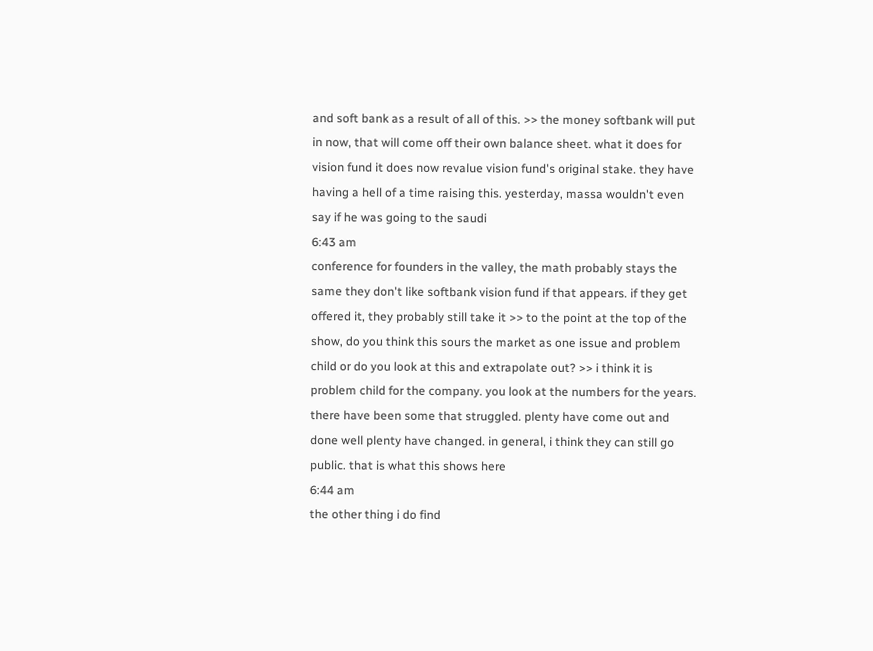and soft bank as a result of all of this. >> the money softbank will put in now, that will come off their own balance sheet. what it does for vision fund it does now revalue vision fund's original stake. they have having a hell of a time raising this. yesterday, massa wouldn't even say if he was going to the saudi
6:43 am
conference for founders in the valley, the math probably stays the same they don't like softbank vision fund if that appears. if they get offered it, they probably still take it >> to the point at the top of the show, do you think this sours the market as one issue and problem child or do you look at this and extrapolate out? >> i think it is problem child for the company. you look at the numbers for the years. there have been some that struggled. plenty have come out and done well plenty have changed. in general, i think they can still go public. that is what this shows here
6:44 am
the other thing i do find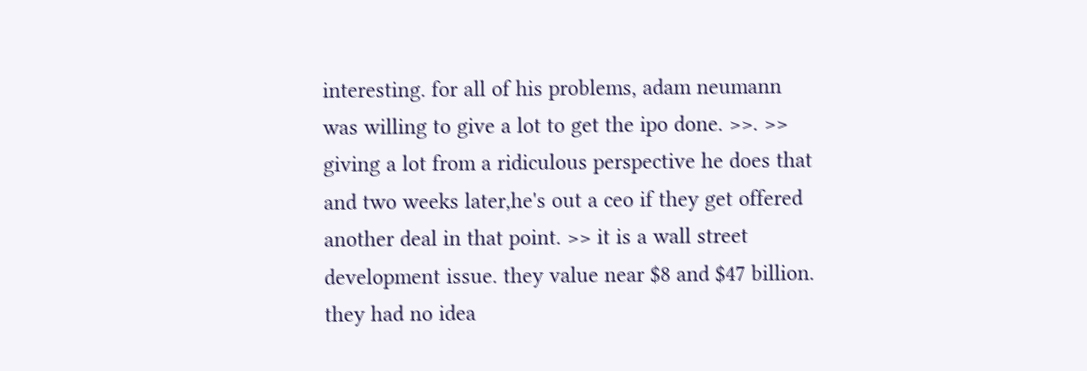interesting. for all of his problems, adam neumann was willing to give a lot to get the ipo done. >>. >> giving a lot from a ridiculous perspective he does that and two weeks later,he's out a ceo if they get offered another deal in that point. >> it is a wall street development issue. they value near $8 and $47 billion. they had no idea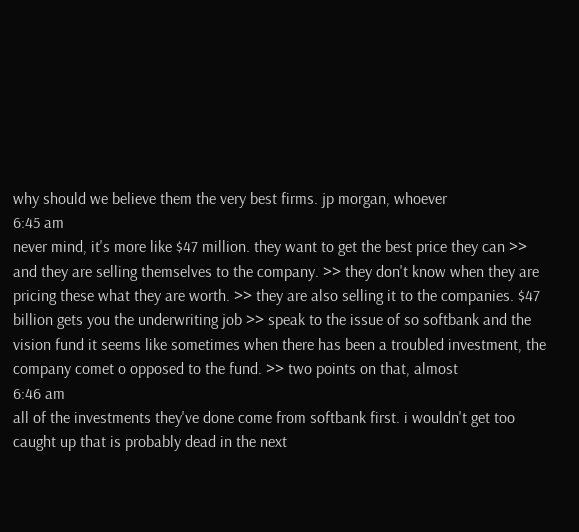why should we believe them the very best firms. jp morgan, whoever
6:45 am
never mind, it's more like $47 million. they want to get the best price they can >> and they are selling themselves to the company. >> they don't know when they are pricing these what they are worth. >> they are also selling it to the companies. $47 billion gets you the underwriting job >> speak to the issue of so softbank and the vision fund it seems like sometimes when there has been a troubled investment, the company comet o opposed to the fund. >> two points on that, almost
6:46 am
all of the investments they've done come from softbank first. i wouldn't get too caught up that is probably dead in the next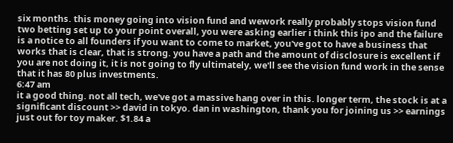six months. this money going into vision fund and wework really probably stops vision fund two betting set up to your point overall, you were asking earlier i think this ipo and the failure is a notice to all founders if you want to come to market, you've got to have a business that works that is clear, that is strong. you have a path and the amount of disclosure is excellent if you are not doing it, it is not going to fly ultimately, we'll see the vision fund work in the sense that it has 80 plus investments.
6:47 am
it a good thing. not all tech, we've got a massive hang over in this. longer term, the stock is at a significant discount >> david in tokyo. dan in washington, thank you for joining us >> earnings just out for toy maker. $1.84 a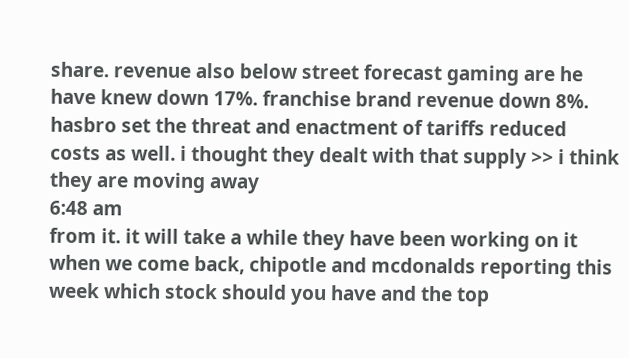share. revenue also below street forecast gaming are he have knew down 17%. franchise brand revenue down 8%. hasbro set the threat and enactment of tariffs reduced costs as well. i thought they dealt with that supply >> i think they are moving away
6:48 am
from it. it will take a while they have been working on it when we come back, chipotle and mcdonalds reporting this week which stock should you have and the top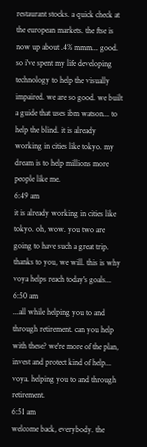restaurant stocks. a quick check at the european markets. the ftse is now up about .4% mmm... good. so i've spent my life developing technology to help the visually impaired. we are so good. we built a guide that uses ibm watson... to help the blind. it is already working in cities like tokyo. my dream is to help millions more people like me.
6:49 am
it is already working in cities like tokyo. oh, wow. you two are going to have such a great trip. thanks to you, we will. this is why voya helps reach today's goals...
6:50 am
...all while helping you to and through retirement. can you help with these? we're more of the plan, invest and protect kind of help... voya. helping you to and through retirement.
6:51 am
welcome back, everybody. the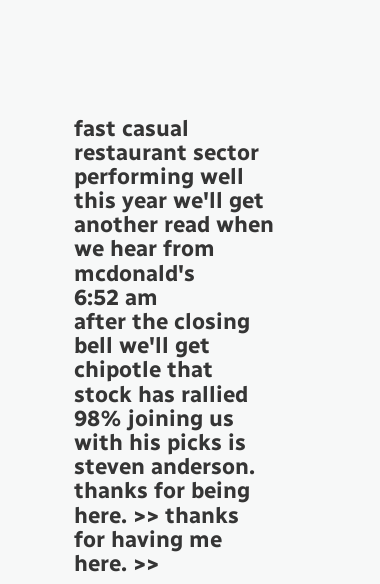fast casual restaurant sector performing well this year we'll get another read when we hear from mcdonald's
6:52 am
after the closing bell we'll get chipotle that stock has rallied 98% joining us with his picks is steven anderson. thanks for being here. >> thanks for having me here. >>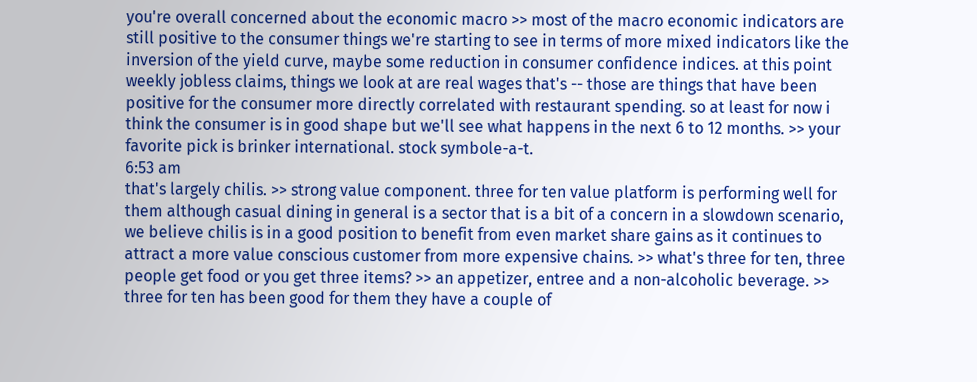you're overall concerned about the economic macro >> most of the macro economic indicators are still positive to the consumer things we're starting to see in terms of more mixed indicators like the inversion of the yield curve, maybe some reduction in consumer confidence indices. at this point weekly jobless claims, things we look at are real wages that's -- those are things that have been positive for the consumer more directly correlated with restaurant spending. so at least for now i think the consumer is in good shape but we'll see what happens in the next 6 to 12 months. >> your favorite pick is brinker international. stock symbole-a-t.
6:53 am
that's largely chilis. >> strong value component. three for ten value platform is performing well for them although casual dining in general is a sector that is a bit of a concern in a slowdown scenario, we believe chilis is in a good position to benefit from even market share gains as it continues to attract a more value conscious customer from more expensive chains. >> what's three for ten, three people get food or you get three items? >> an appetizer, entree and a non-alcoholic beverage. >> three for ten has been good for them they have a couple of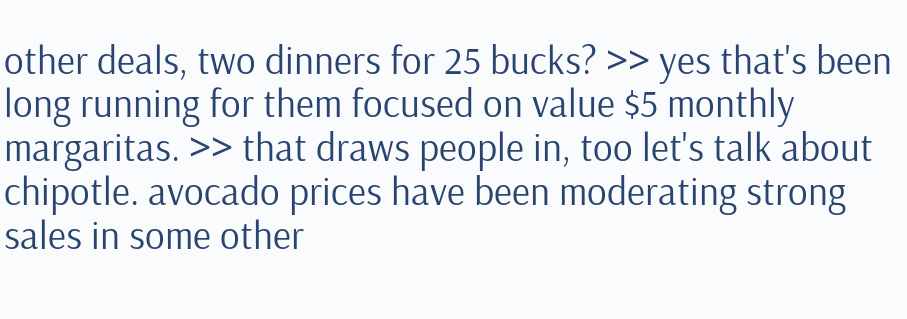other deals, two dinners for 25 bucks? >> yes that's been long running for them focused on value $5 monthly margaritas. >> that draws people in, too let's talk about chipotle. avocado prices have been moderating strong sales in some other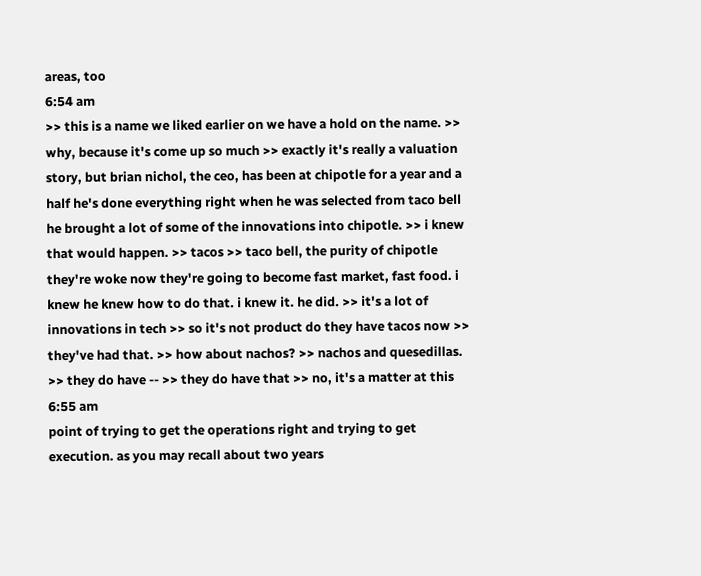areas, too
6:54 am
>> this is a name we liked earlier on we have a hold on the name. >> why, because it's come up so much >> exactly it's really a valuation story, but brian nichol, the ceo, has been at chipotle for a year and a half he's done everything right when he was selected from taco bell he brought a lot of some of the innovations into chipotle. >> i knew that would happen. >> tacos >> taco bell, the purity of chipotle they're woke now they're going to become fast market, fast food. i knew he knew how to do that. i knew it. he did. >> it's a lot of innovations in tech >> so it's not product do they have tacos now >> they've had that. >> how about nachos? >> nachos and quesedillas. >> they do have -- >> they do have that >> no, it's a matter at this
6:55 am
point of trying to get the operations right and trying to get execution. as you may recall about two years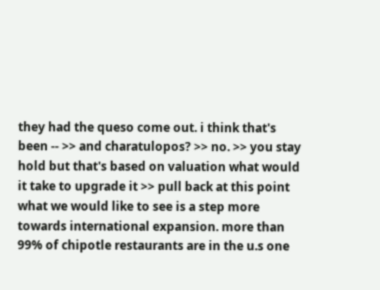they had the queso come out. i think that's been -- >> and charatulopos? >> no. >> you stay hold but that's based on valuation what would it take to upgrade it >> pull back at this point what we would like to see is a step more towards international expansion. more than 99% of chipotle restaurants are in the u.s one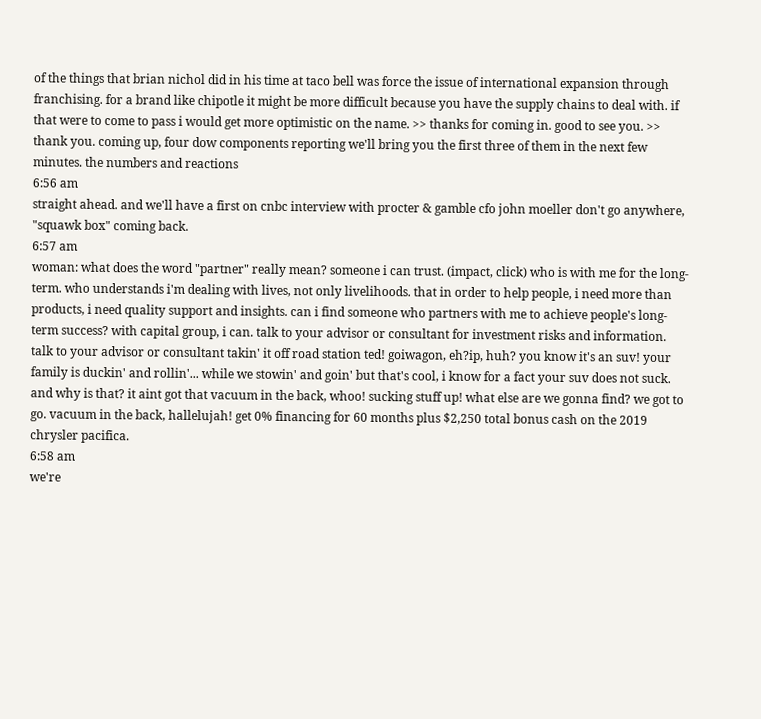of the things that brian nichol did in his time at taco bell was force the issue of international expansion through franchising. for a brand like chipotle it might be more difficult because you have the supply chains to deal with. if that were to come to pass i would get more optimistic on the name. >> thanks for coming in. good to see you. >> thank you. coming up, four dow components reporting we'll bring you the first three of them in the next few minutes. the numbers and reactions
6:56 am
straight ahead. and we'll have a first on cnbc interview with procter & gamble cfo john moeller don't go anywhere, "squawk box" coming back.
6:57 am
woman: what does the word "partner" really mean? someone i can trust. (impact, click) who is with me for the long-term. who understands i'm dealing with lives, not only livelihoods. that in order to help people, i need more than products, i need quality support and insights. can i find someone who partners with me to achieve people's long-term success? with capital group, i can. talk to your advisor or consultant for investment risks and information. talk to your advisor or consultant takin' it off road station ted! goiwagon, eh?ip, huh? you know it's an suv! your family is duckin' and rollin'... while we stowin' and goin' but that's cool, i know for a fact your suv does not suck. and why is that? it aint got that vacuum in the back, whoo! sucking stuff up! what else are we gonna find? we got to go. vacuum in the back, hallelujah! get 0% financing for 60 months plus $2,250 total bonus cash on the 2019 chrysler pacifica.
6:58 am
we're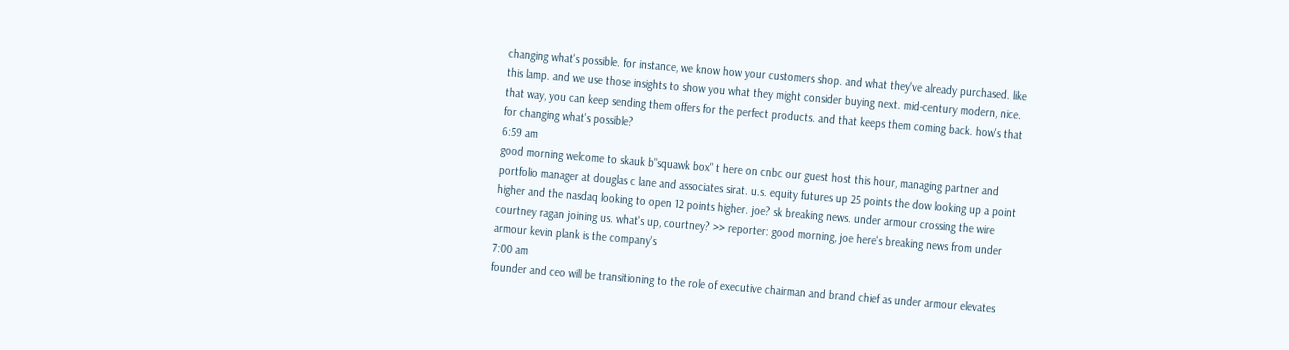changing what's possible. for instance, we know how your customers shop. and what they've already purchased. like this lamp. and we use those insights to show you what they might consider buying next. mid-century modern, nice. that way, you can keep sending them offers for the perfect products. and that keeps them coming back. how's that for changing what's possible?
6:59 am
good morning welcome to skauk b"squawk box" t here on cnbc our guest host this hour, managing partner and portfolio manager at douglas c lane and associates sirat. u.s. equity futures up 25 points the dow looking up a point higher and the nasdaq looking to open 12 points higher. joe? sk breaking news. under armour crossing the wire courtney ragan joining us. what's up, courtney? >> reporter: good morning, joe here's breaking news from under armour kevin plank is the company's
7:00 am
founder and ceo will be transitioning to the role of executive chairman and brand chief as under armour elevates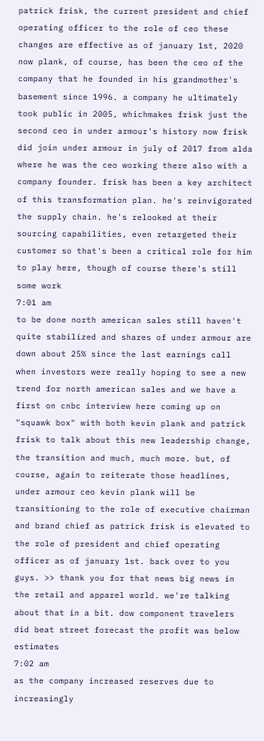patrick frisk, the current president and chief operating officer to the role of ceo these changes are effective as of january 1st, 2020 now plank, of course, has been the ceo of the company that he founded in his grandmother's basement since 1996. a company he ultimately took public in 2005, whichmakes frisk just the second ceo in under armour's history now frisk did join under armour in july of 2017 from alda where he was the ceo working there also with a company founder. frisk has been a key architect of this transformation plan. he's reinvigorated the supply chain. he's relooked at their sourcing capabilities, even retargeted their customer so that's been a critical role for him to play here, though of course there's still some work
7:01 am
to be done north american sales still haven't quite stabilized and shares of under armour are down about 25% since the last earnings call when investors were really hoping to see a new trend for north american sales and we have a first on cnbc interview here coming up on "squawk box" with both kevin plank and patrick frisk to talk about this new leadership change, the transition and much, much more. but, of course, again to reiterate those headlines, under armour ceo kevin plank will be transitioning to the role of executive chairman and brand chief as patrick frisk is elevated to the role of president and chief operating officer as of january 1st. back over to you guys. >> thank you for that news big news in the retail and apparel world. we're talking about that in a bit. dow component travelers did beat street forecast the profit was below estimates
7:02 am
as the company increased reserves due to increasingly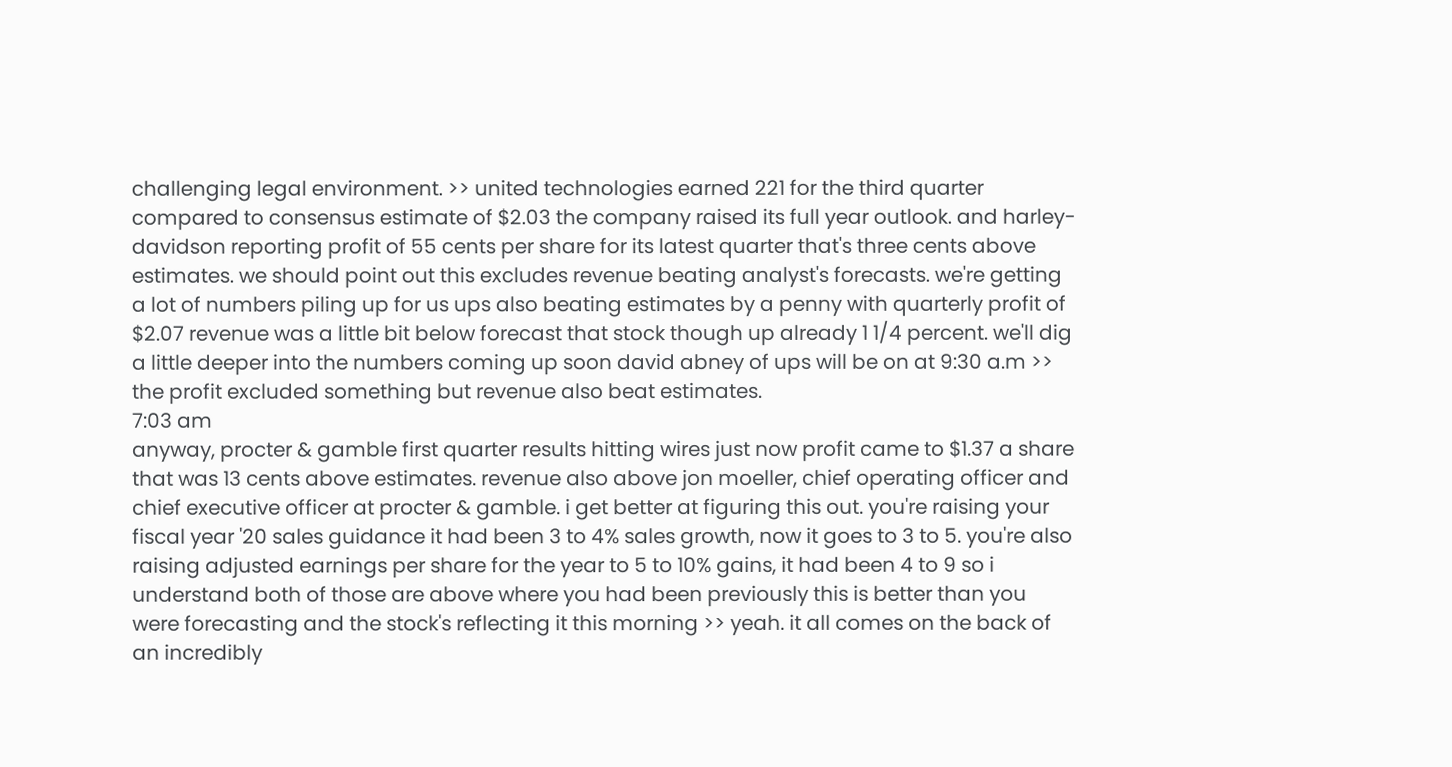challenging legal environment. >> united technologies earned 221 for the third quarter compared to consensus estimate of $2.03 the company raised its full year outlook. and harley-davidson reporting profit of 55 cents per share for its latest quarter that's three cents above estimates. we should point out this excludes revenue beating analyst's forecasts. we're getting a lot of numbers piling up for us ups also beating estimates by a penny with quarterly profit of $2.07 revenue was a little bit below forecast that stock though up already 1 1/4 percent. we'll dig a little deeper into the numbers coming up soon david abney of ups will be on at 9:30 a.m >> the profit excluded something but revenue also beat estimates.
7:03 am
anyway, procter & gamble first quarter results hitting wires just now profit came to $1.37 a share that was 13 cents above estimates. revenue also above jon moeller, chief operating officer and chief executive officer at procter & gamble. i get better at figuring this out. you're raising your fiscal year '20 sales guidance it had been 3 to 4% sales growth, now it goes to 3 to 5. you're also raising adjusted earnings per share for the year to 5 to 10% gains, it had been 4 to 9 so i understand both of those are above where you had been previously this is better than you were forecasting and the stock's reflecting it this morning >> yeah. it all comes on the back of an incredibly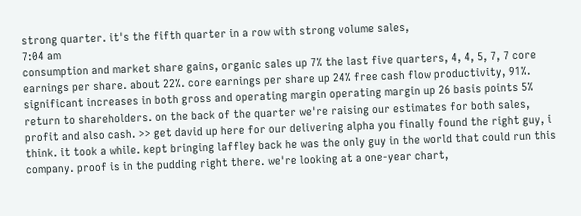strong quarter. it's the fifth quarter in a row with strong volume sales,
7:04 am
consumption and market share gains, organic sales up 7% the last five quarters, 4, 4, 5, 7, 7 core earnings per share. about 22%. core earnings per share up 24% free cash flow productivity, 91%. significant increases in both gross and operating margin operating margin up 26 basis points 5% return to shareholders. on the back of the quarter we're raising our estimates for both sales, profit and also cash. >> get david up here for our delivering alpha you finally found the right guy, i think. it took a while. kept bringing laffley back he was the only guy in the world that could run this company. proof is in the pudding right there. we're looking at a one-year chart,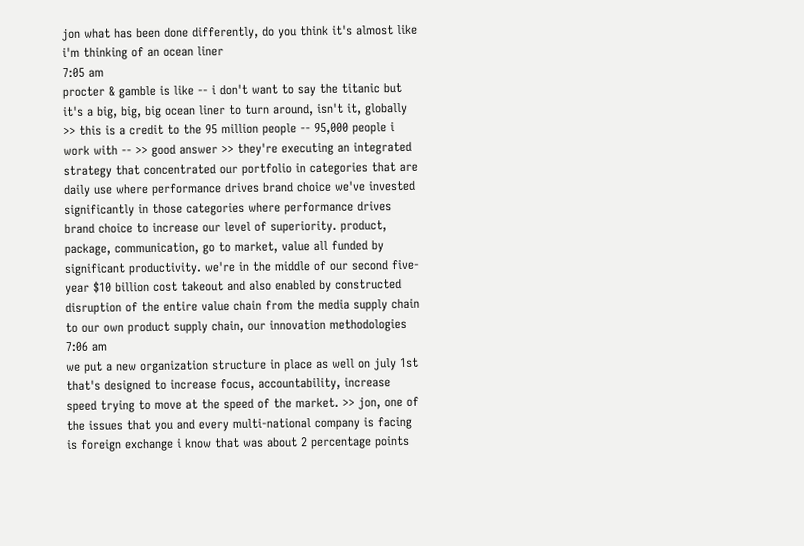jon what has been done differently, do you think it's almost like i'm thinking of an ocean liner
7:05 am
procter & gamble is like -- i don't want to say the titanic but it's a big, big, big ocean liner to turn around, isn't it, globally >> this is a credit to the 95 million people -- 95,000 people i work with -- >> good answer >> they're executing an integrated strategy that concentrated our portfolio in categories that are daily use where performance drives brand choice we've invested significantly in those categories where performance drives brand choice to increase our level of superiority. product, package, communication, go to market, value all funded by significant productivity. we're in the middle of our second five-year $10 billion cost takeout and also enabled by constructed disruption of the entire value chain from the media supply chain to our own product supply chain, our innovation methodologies
7:06 am
we put a new organization structure in place as well on july 1st that's designed to increase focus, accountability, increase speed trying to move at the speed of the market. >> jon, one of the issues that you and every multi-national company is facing is foreign exchange i know that was about 2 percentage points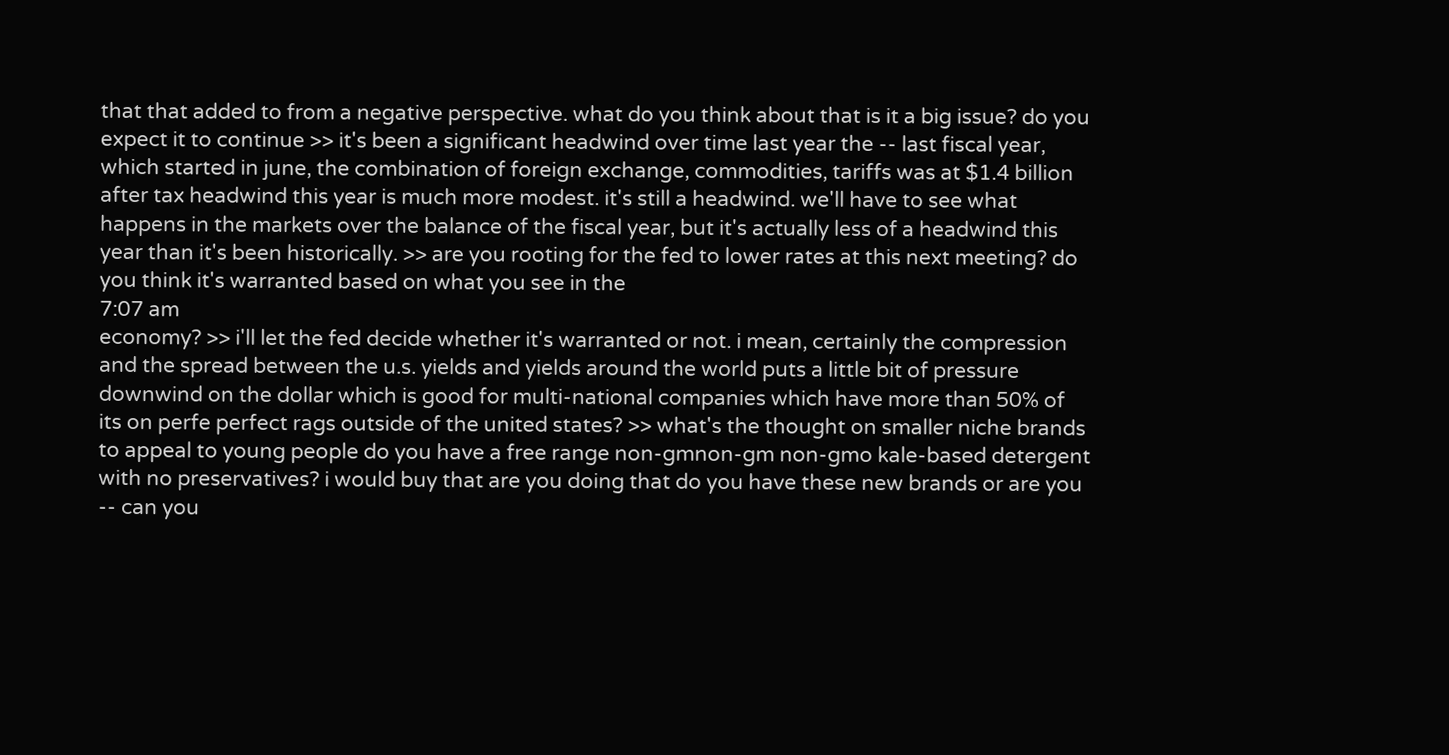that that added to from a negative perspective. what do you think about that is it a big issue? do you expect it to continue >> it's been a significant headwind over time last year the -- last fiscal year, which started in june, the combination of foreign exchange, commodities, tariffs was at $1.4 billion after tax headwind this year is much more modest. it's still a headwind. we'll have to see what happens in the markets over the balance of the fiscal year, but it's actually less of a headwind this year than it's been historically. >> are you rooting for the fed to lower rates at this next meeting? do you think it's warranted based on what you see in the
7:07 am
economy? >> i'll let the fed decide whether it's warranted or not. i mean, certainly the compression and the spread between the u.s. yields and yields around the world puts a little bit of pressure downwind on the dollar which is good for multi-national companies which have more than 50% of its on perfe perfect rags outside of the united states? >> what's the thought on smaller niche brands to appeal to young people do you have a free range non-gmnon-gm non-gmo kale-based detergent with no preservatives? i would buy that are you doing that do you have these new brands or are you -- can you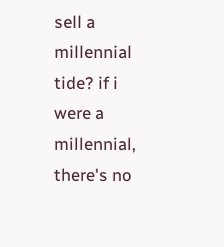sell a millennial tide? if i were a millennial, there's no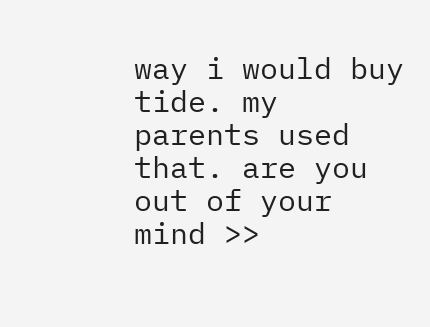way i would buy tide. my parents used that. are you out of your mind >>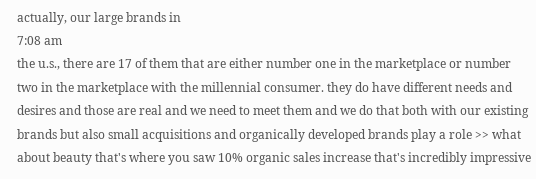actually, our large brands in
7:08 am
the u.s., there are 17 of them that are either number one in the marketplace or number two in the marketplace with the millennial consumer. they do have different needs and desires and those are real and we need to meet them and we do that both with our existing brands but also small acquisitions and organically developed brands play a role >> what about beauty that's where you saw 10% organic sales increase that's incredibly impressive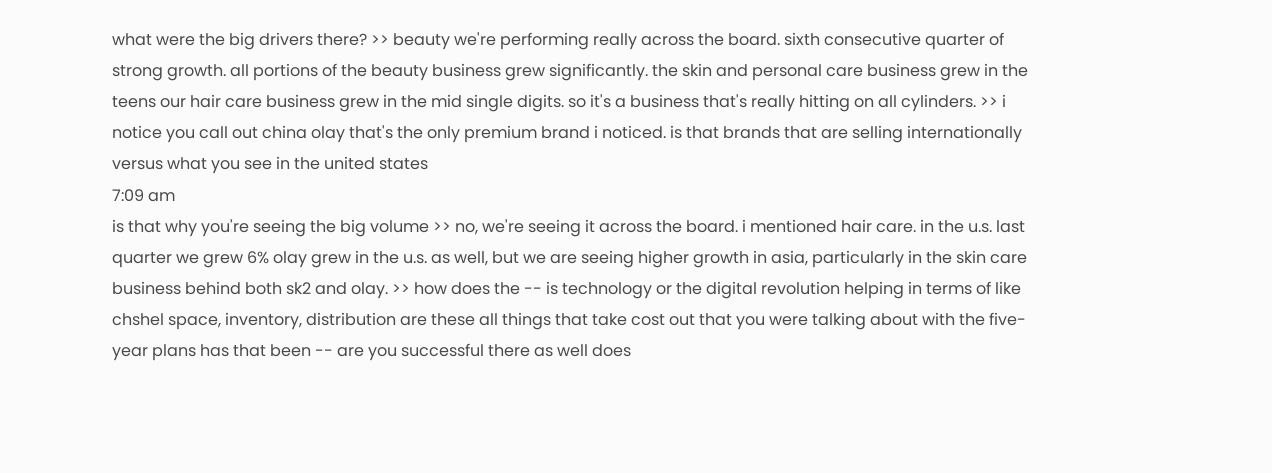what were the big drivers there? >> beauty we're performing really across the board. sixth consecutive quarter of strong growth. all portions of the beauty business grew significantly. the skin and personal care business grew in the teens our hair care business grew in the mid single digits. so it's a business that's really hitting on all cylinders. >> i notice you call out china olay that's the only premium brand i noticed. is that brands that are selling internationally versus what you see in the united states
7:09 am
is that why you're seeing the big volume >> no, we're seeing it across the board. i mentioned hair care. in the u.s. last quarter we grew 6% olay grew in the u.s. as well, but we are seeing higher growth in asia, particularly in the skin care business behind both sk2 and olay. >> how does the -- is technology or the digital revolution helping in terms of like chshel space, inventory, distribution are these all things that take cost out that you were talking about with the five-year plans has that been -- are you successful there as well does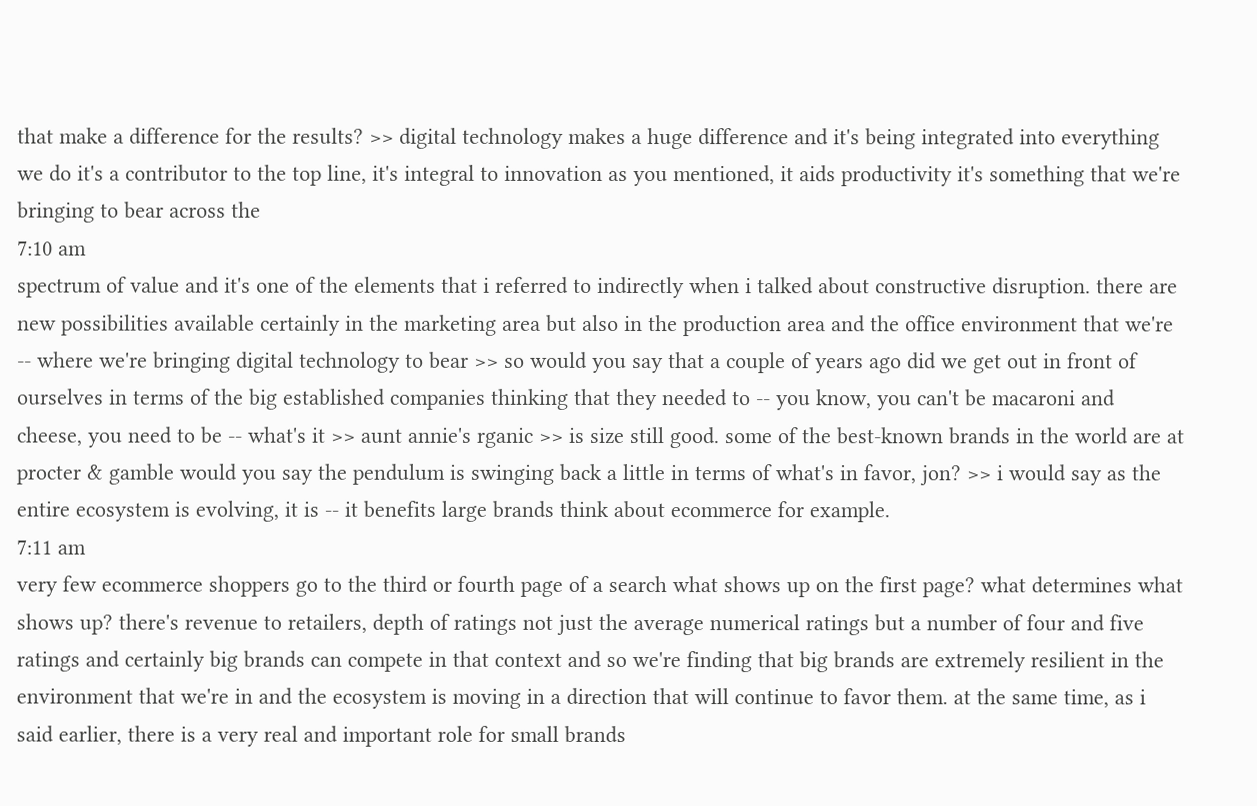that make a difference for the results? >> digital technology makes a huge difference and it's being integrated into everything we do it's a contributor to the top line, it's integral to innovation as you mentioned, it aids productivity it's something that we're bringing to bear across the
7:10 am
spectrum of value and it's one of the elements that i referred to indirectly when i talked about constructive disruption. there are new possibilities available certainly in the marketing area but also in the production area and the office environment that we're -- where we're bringing digital technology to bear >> so would you say that a couple of years ago did we get out in front of ourselves in terms of the big established companies thinking that they needed to -- you know, you can't be macaroni and cheese, you need to be -- what's it >> aunt annie's rganic >> is size still good. some of the best-known brands in the world are at procter & gamble would you say the pendulum is swinging back a little in terms of what's in favor, jon? >> i would say as the entire ecosystem is evolving, it is -- it benefits large brands think about ecommerce for example.
7:11 am
very few ecommerce shoppers go to the third or fourth page of a search what shows up on the first page? what determines what shows up? there's revenue to retailers, depth of ratings not just the average numerical ratings but a number of four and five ratings and certainly big brands can compete in that context and so we're finding that big brands are extremely resilient in the environment that we're in and the ecosystem is moving in a direction that will continue to favor them. at the same time, as i said earlier, there is a very real and important role for small brands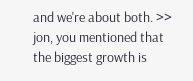and we're about both. >> jon, you mentioned that the biggest growth is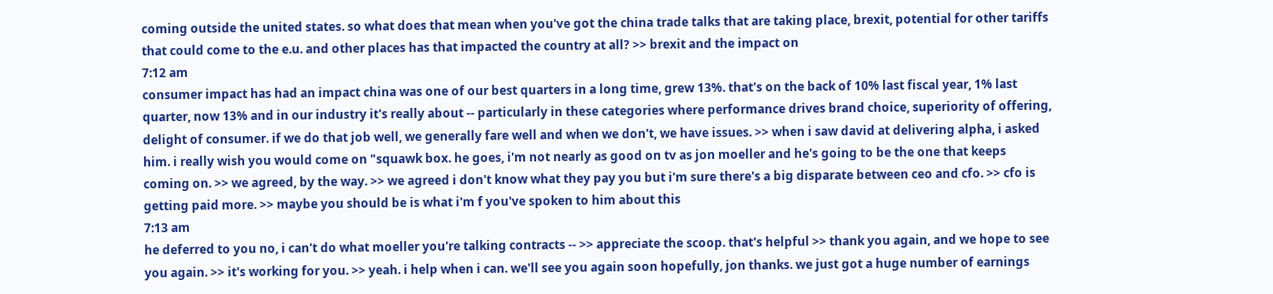coming outside the united states. so what does that mean when you've got the china trade talks that are taking place, brexit, potential for other tariffs that could come to the e.u. and other places has that impacted the country at all? >> brexit and the impact on
7:12 am
consumer impact has had an impact china was one of our best quarters in a long time, grew 13%. that's on the back of 10% last fiscal year, 1% last quarter, now 13% and in our industry it's really about -- particularly in these categories where performance drives brand choice, superiority of offering, delight of consumer. if we do that job well, we generally fare well and when we don't, we have issues. >> when i saw david at delivering alpha, i asked him. i really wish you would come on "squawk box. he goes, i'm not nearly as good on tv as jon moeller and he's going to be the one that keeps coming on. >> we agreed, by the way. >> we agreed i don't know what they pay you but i'm sure there's a big disparate between ceo and cfo. >> cfo is getting paid more. >> maybe you should be is what i'm f you've spoken to him about this
7:13 am
he deferred to you no, i can't do what moeller you're talking contracts -- >> appreciate the scoop. that's helpful >> thank you again, and we hope to see you again. >> it's working for you. >> yeah. i help when i can. we'll see you again soon hopefully, jon thanks. we just got a huge number of earnings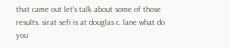that came out let's talk about some of those results. sirat sefi is at douglas c. lane what do you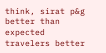think, sirat p&g better than expected travelers better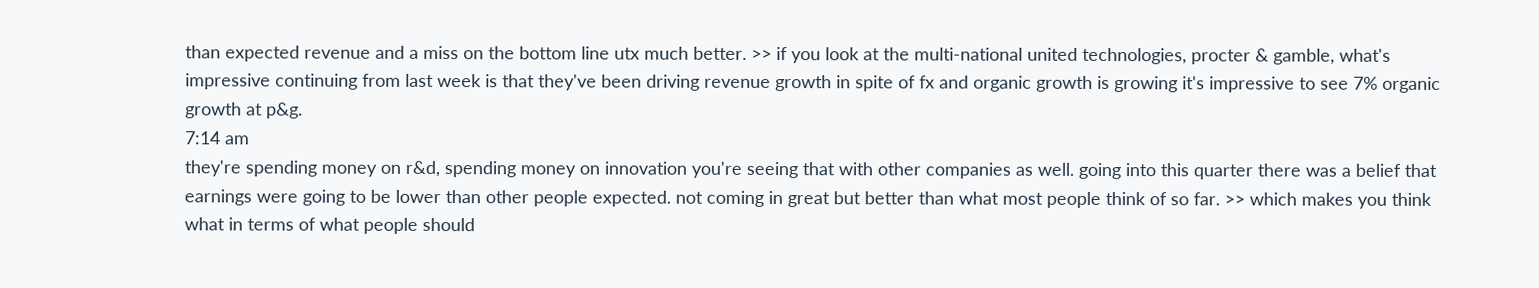than expected revenue and a miss on the bottom line utx much better. >> if you look at the multi-national united technologies, procter & gamble, what's impressive continuing from last week is that they've been driving revenue growth in spite of fx and organic growth is growing it's impressive to see 7% organic growth at p&g.
7:14 am
they're spending money on r&d, spending money on innovation you're seeing that with other companies as well. going into this quarter there was a belief that earnings were going to be lower than other people expected. not coming in great but better than what most people think of so far. >> which makes you think what in terms of what people should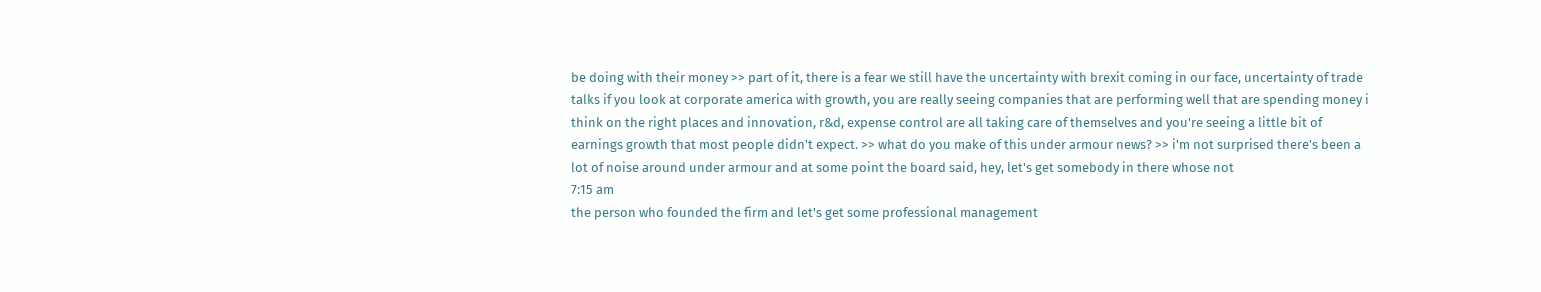be doing with their money >> part of it, there is a fear we still have the uncertainty with brexit coming in our face, uncertainty of trade talks if you look at corporate america with growth, you are really seeing companies that are performing well that are spending money i think on the right places and innovation, r&d, expense control are all taking care of themselves and you're seeing a little bit of earnings growth that most people didn't expect. >> what do you make of this under armour news? >> i'm not surprised there's been a lot of noise around under armour and at some point the board said, hey, let's get somebody in there whose not
7:15 am
the person who founded the firm and let's get some professional management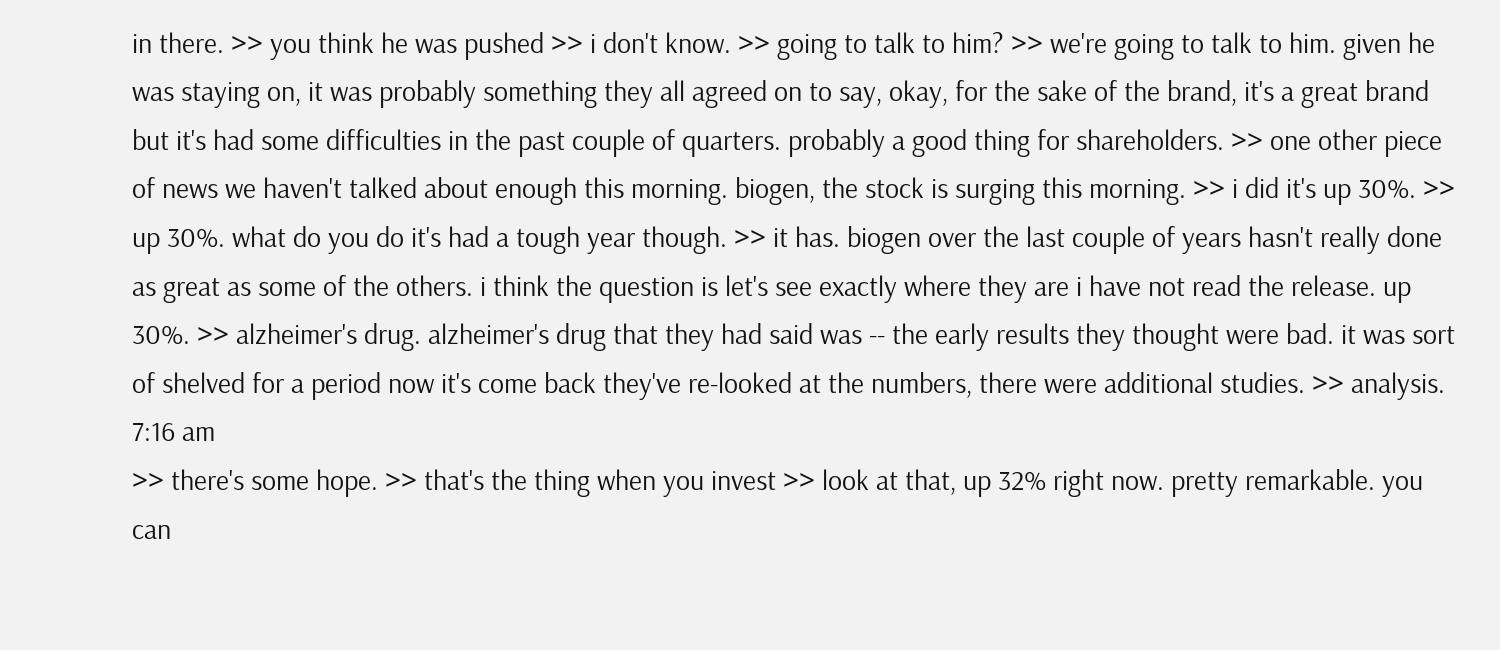in there. >> you think he was pushed >> i don't know. >> going to talk to him? >> we're going to talk to him. given he was staying on, it was probably something they all agreed on to say, okay, for the sake of the brand, it's a great brand but it's had some difficulties in the past couple of quarters. probably a good thing for shareholders. >> one other piece of news we haven't talked about enough this morning. biogen, the stock is surging this morning. >> i did it's up 30%. >> up 30%. what do you do it's had a tough year though. >> it has. biogen over the last couple of years hasn't really done as great as some of the others. i think the question is let's see exactly where they are i have not read the release. up 30%. >> alzheimer's drug. alzheimer's drug that they had said was -- the early results they thought were bad. it was sort of shelved for a period now it's come back they've re-looked at the numbers, there were additional studies. >> analysis.
7:16 am
>> there's some hope. >> that's the thing when you invest >> look at that, up 32% right now. pretty remarkable. you can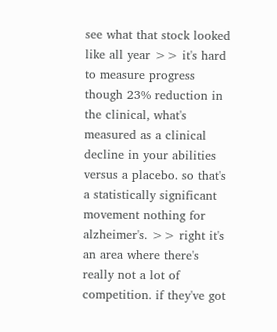see what that stock looked like all year >> it's hard to measure progress though 23% reduction in the clinical, what's measured as a clinical decline in your abilities versus a placebo. so that's a statistically significant movement nothing for alzheimer's. >> right it's an area where there's really not a lot of competition. if they've got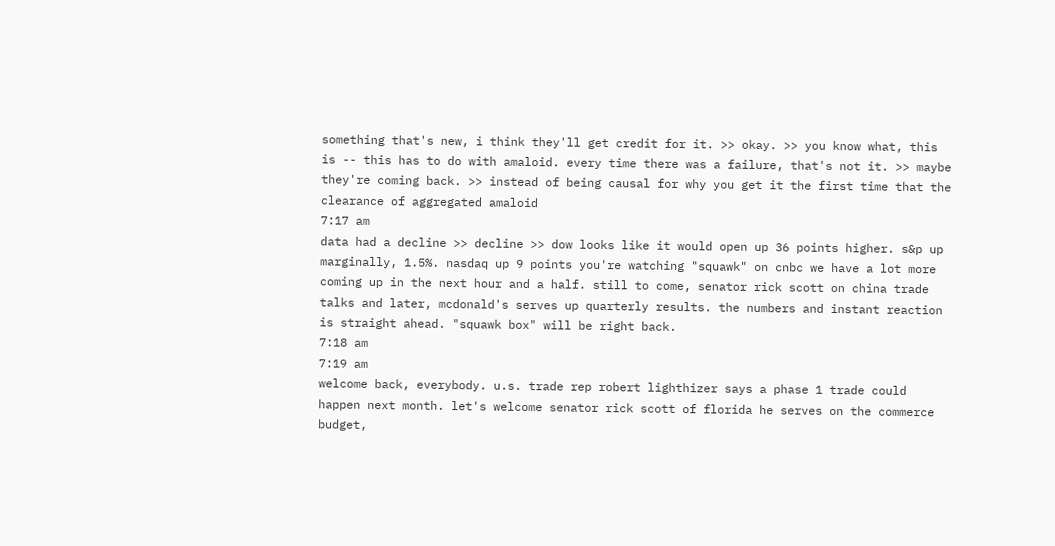something that's new, i think they'll get credit for it. >> okay. >> you know what, this is -- this has to do with amaloid. every time there was a failure, that's not it. >> maybe they're coming back. >> instead of being causal for why you get it the first time that the clearance of aggregated amaloid
7:17 am
data had a decline >> decline >> dow looks like it would open up 36 points higher. s&p up marginally, 1.5%. nasdaq up 9 points you're watching "squawk" on cnbc we have a lot more coming up in the next hour and a half. still to come, senator rick scott on china trade talks and later, mcdonald's serves up quarterly results. the numbers and instant reaction is straight ahead. "squawk box" will be right back.
7:18 am
7:19 am
welcome back, everybody. u.s. trade rep robert lighthizer says a phase 1 trade could happen next month. let's welcome senator rick scott of florida he serves on the commerce budget,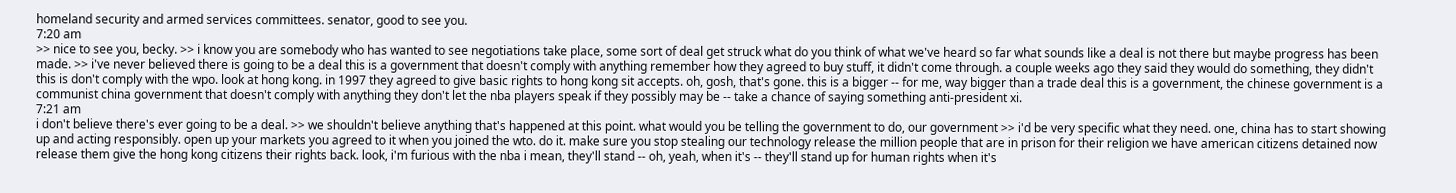homeland security and armed services committees. senator, good to see you.
7:20 am
>> nice to see you, becky. >> i know you are somebody who has wanted to see negotiations take place, some sort of deal get struck what do you think of what we've heard so far what sounds like a deal is not there but maybe progress has been made. >> i've never believed there is going to be a deal this is a government that doesn't comply with anything remember how they agreed to buy stuff, it didn't come through. a couple weeks ago they said they would do something, they didn't this is don't comply with the wpo. look at hong kong. in 1997 they agreed to give basic rights to hong kong sit accepts. oh, gosh, that's gone. this is a bigger -- for me, way bigger than a trade deal this is a government, the chinese government is a communist china government that doesn't comply with anything they don't let the nba players speak if they possibly may be -- take a chance of saying something anti-president xi.
7:21 am
i don't believe there's ever going to be a deal. >> we shouldn't believe anything that's happened at this point. what would you be telling the government to do, our government >> i'd be very specific what they need. one, china has to start showing up and acting responsibly. open up your markets you agreed to it when you joined the wto. do it. make sure you stop stealing our technology release the million people that are in prison for their religion we have american citizens detained now release them give the hong kong citizens their rights back. look, i'm furious with the nba i mean, they'll stand -- oh, yeah, when it's -- they'll stand up for human rights when it's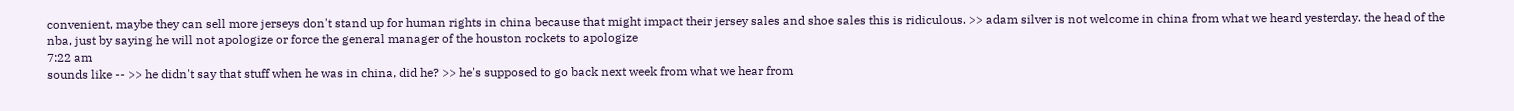convenient, maybe they can sell more jerseys don't stand up for human rights in china because that might impact their jersey sales and shoe sales this is ridiculous. >> adam silver is not welcome in china from what we heard yesterday. the head of the nba, just by saying he will not apologize or force the general manager of the houston rockets to apologize
7:22 am
sounds like -- >> he didn't say that stuff when he was in china, did he? >> he's supposed to go back next week from what we hear from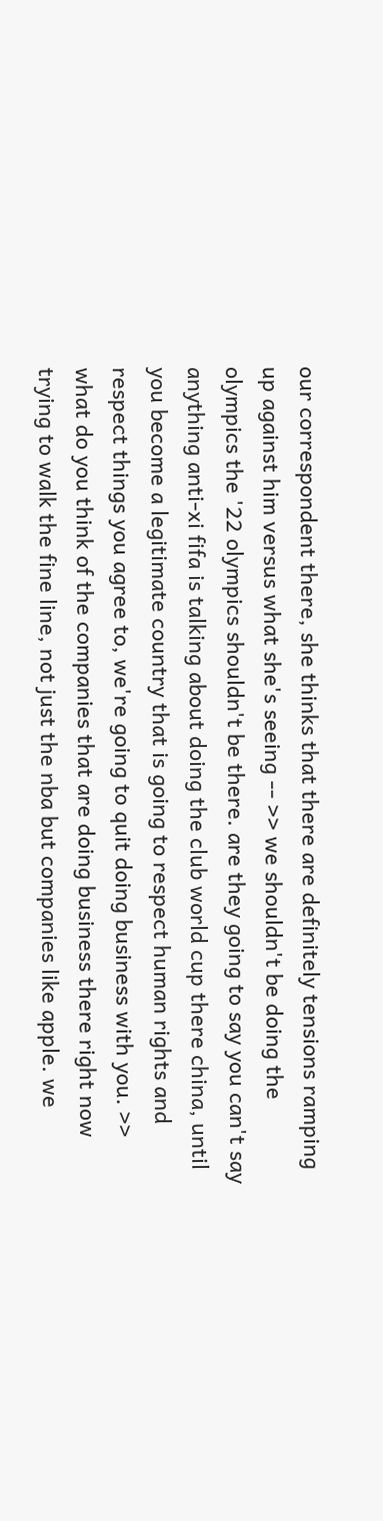our correspondent there, she thinks that there are definitely tensions ramping up against him versus what she's seeing -- >> we shouldn't be doing the olympics the '22 olympics shouldn't be there. are they going to say you can't say anything anti-xi fifa is talking about doing the club world cup there china, until you become a legitimate country that is going to respect human rights and respect things you agree to, we're going to quit doing business with you. >> what do you think of the companies that are doing business there right now trying to walk the fine line, not just the nba but companies like apple. we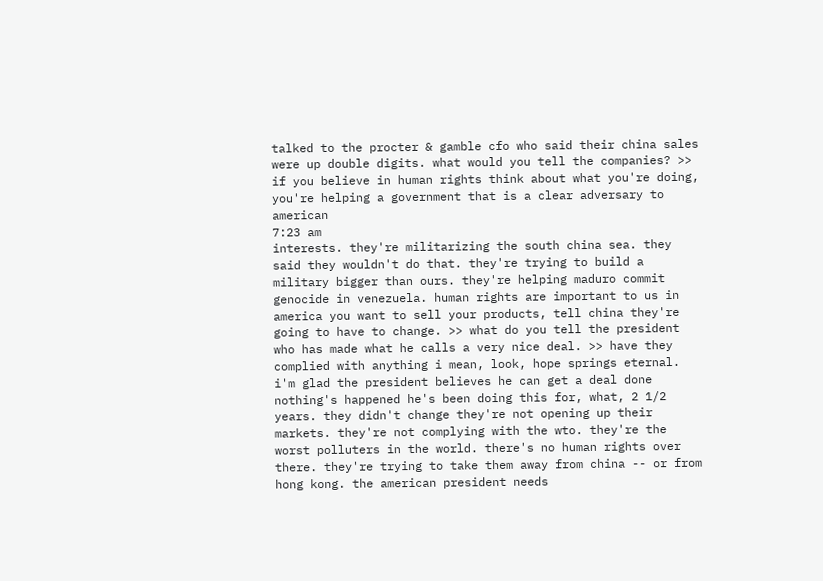talked to the procter & gamble cfo who said their china sales were up double digits. what would you tell the companies? >> if you believe in human rights think about what you're doing, you're helping a government that is a clear adversary to american
7:23 am
interests. they're militarizing the south china sea. they said they wouldn't do that. they're trying to build a military bigger than ours. they're helping maduro commit genocide in venezuela. human rights are important to us in america you want to sell your products, tell china they're going to have to change. >> what do you tell the president who has made what he calls a very nice deal. >> have they complied with anything i mean, look, hope springs eternal. i'm glad the president believes he can get a deal done nothing's happened he's been doing this for, what, 2 1/2 years. they didn't change they're not opening up their markets. they're not complying with the wto. they're the worst polluters in the world. there's no human rights over there. they're trying to take them away from china -- or from hong kong. the american president needs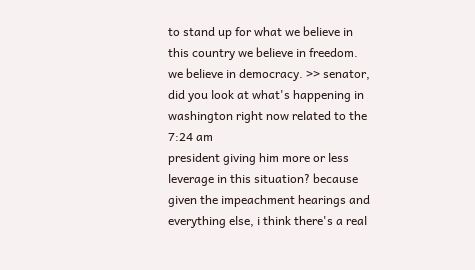to stand up for what we believe in this country we believe in freedom. we believe in democracy. >> senator, did you look at what's happening in washington right now related to the
7:24 am
president giving him more or less leverage in this situation? because given the impeachment hearings and everything else, i think there's a real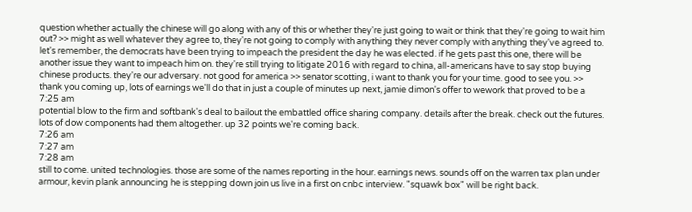question whether actually the chinese will go along with any of this or whether they're just going to wait or think that they're going to wait him out? >> might as well whatever they agree to, they're not going to comply with anything they never comply with anything they've agreed to. let's remember, the democrats have been trying to impeach the president the day he was elected. if he gets past this one, there will be another issue they want to impeach him on. they're still trying to litigate 2016 with regard to china, all-americans have to say stop buying chinese products. they're our adversary. not good for america >> senator scotting, i want to thank you for your time. good to see you. >> thank you coming up, lots of earnings we'll do that in just a couple of minutes up next, jamie dimon's offer to wework that proved to be a
7:25 am
potential blow to the firm and softbank's deal to bailout the embattled office sharing company. details after the break. check out the futures. lots of dow components had them altogether. up 32 points we're coming back.
7:26 am
7:27 am
7:28 am
still to come. united technologies. those are some of the names reporting in the hour. earnings news. sounds off on the warren tax plan under armour, kevin plank announcing he is stepping down join us live in a first on cnbc interview. "squawk box" will be right back.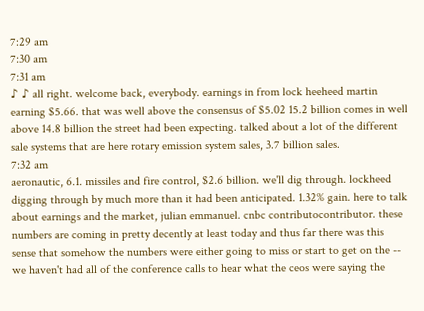7:29 am
7:30 am
7:31 am
♪ ♪ all right. welcome back, everybody. earnings in from lock heeheed martin earning $5.66. that was well above the consensus of $5.02 15.2 billion comes in well above 14.8 billion the street had been expecting. talked about a lot of the different sale systems that are here rotary emission system sales, 3.7 billion sales.
7:32 am
aeronautic, 6.1. missiles and fire control, $2.6 billion. we'll dig through. lockheed digging through by much more than it had been anticipated. 1.32% gain. here to talk about earnings and the market, julian emmanuel. cnbc contributocontributor. these numbers are coming in pretty decently at least today and thus far there was this sense that somehow the numbers were either going to miss or start to get on the -- we haven't had all of the conference calls to hear what the ceos were saying the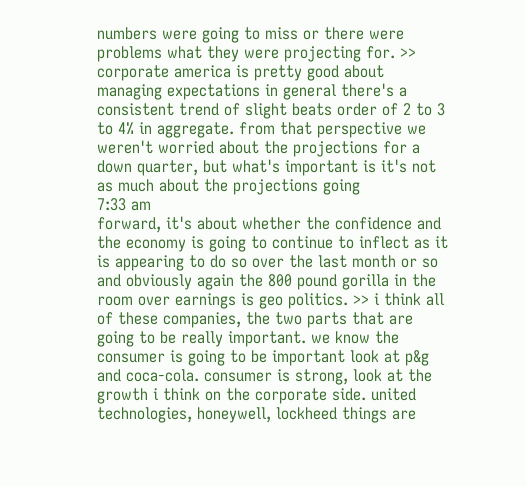numbers were going to miss or there were problems what they were projecting for. >> corporate america is pretty good about managing expectations in general there's a consistent trend of slight beats order of 2 to 3 to 4% in aggregate. from that perspective we weren't worried about the projections for a down quarter, but what's important is it's not as much about the projections going
7:33 am
forward, it's about whether the confidence and the economy is going to continue to inflect as it is appearing to do so over the last month or so and obviously again the 800 pound gorilla in the room over earnings is geo politics. >> i think all of these companies, the two parts that are going to be really important. we know the consumer is going to be important look at p&g and coca-cola. consumer is strong, look at the growth i think on the corporate side. united technologies, honeywell, lockheed things are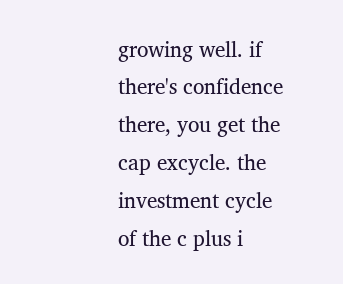growing well. if there's confidence there, you get the cap excycle. the investment cycle of the c plus i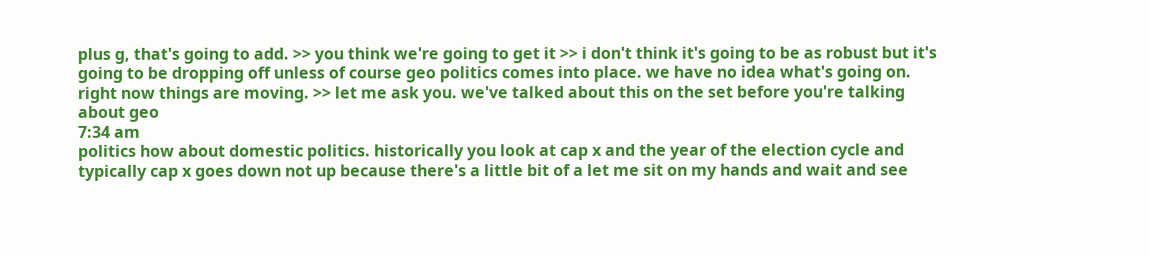plus g, that's going to add. >> you think we're going to get it >> i don't think it's going to be as robust but it's going to be dropping off unless of course geo politics comes into place. we have no idea what's going on. right now things are moving. >> let me ask you. we've talked about this on the set before you're talking about geo
7:34 am
politics how about domestic politics. historically you look at cap x and the year of the election cycle and typically cap x goes down not up because there's a little bit of a let me sit on my hands and wait and see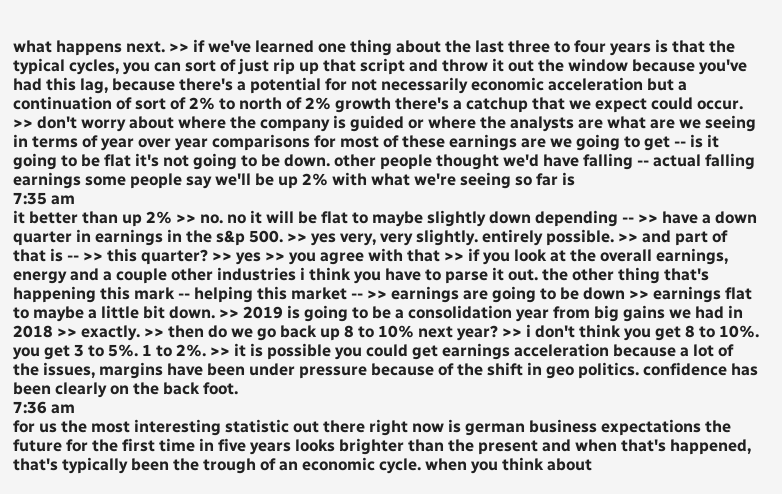what happens next. >> if we've learned one thing about the last three to four years is that the typical cycles, you can sort of just rip up that script and throw it out the window because you've had this lag, because there's a potential for not necessarily economic acceleration but a continuation of sort of 2% to north of 2% growth there's a catchup that we expect could occur. >> don't worry about where the company is guided or where the analysts are what are we seeing in terms of year over year comparisons for most of these earnings are we going to get -- is it going to be flat it's not going to be down. other people thought we'd have falling -- actual falling earnings some people say we'll be up 2% with what we're seeing so far is
7:35 am
it better than up 2% >> no. no it will be flat to maybe slightly down depending -- >> have a down quarter in earnings in the s&p 500. >> yes very, very slightly. entirely possible. >> and part of that is -- >> this quarter? >> yes >> you agree with that >> if you look at the overall earnings, energy and a couple other industries i think you have to parse it out. the other thing that's happening this mark -- helping this market -- >> earnings are going to be down >> earnings flat to maybe a little bit down. >> 2019 is going to be a consolidation year from big gains we had in 2018 >> exactly. >> then do we go back up 8 to 10% next year? >> i don't think you get 8 to 10%. you get 3 to 5%. 1 to 2%. >> it is possible you could get earnings acceleration because a lot of the issues, margins have been under pressure because of the shift in geo politics. confidence has been clearly on the back foot.
7:36 am
for us the most interesting statistic out there right now is german business expectations the future for the first time in five years looks brighter than the present and when that's happened, that's typically been the trough of an economic cycle. when you think about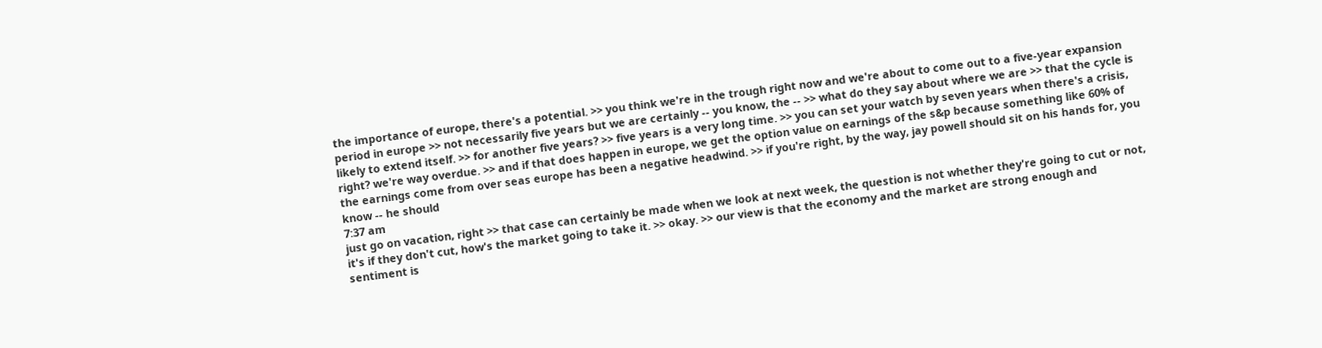the importance of europe, there's a potential. >> you think we're in the trough right now and we're about to come out to a five-year expansion period in europe >> not necessarily five years but we are certainly -- you know, the -- >> what do they say about where we are >> that the cycle is likely to extend itself. >> for another five years? >> five years is a very long time. >> you can set your watch by seven years when there's a crisis, right? we're way overdue. >> and if that does happen in europe, we get the option value on earnings of the s&p because something like 60% of the earnings come from over seas europe has been a negative headwind. >> if you're right, by the way, jay powell should sit on his hands for, you know -- he should
7:37 am
just go on vacation, right >> that case can certainly be made when we look at next week, the question is not whether they're going to cut or not, it's if they don't cut, how's the market going to take it. >> okay. >> our view is that the economy and the market are strong enough and sentiment is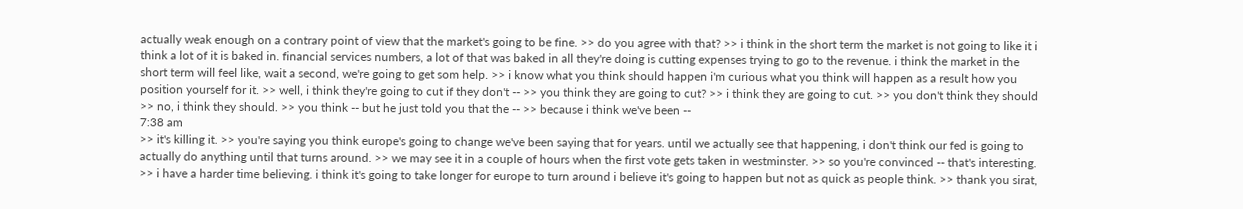actually weak enough on a contrary point of view that the market's going to be fine. >> do you agree with that? >> i think in the short term the market is not going to like it i think a lot of it is baked in. financial services numbers, a lot of that was baked in all they're doing is cutting expenses trying to go to the revenue. i think the market in the short term will feel like, wait a second, we're going to get som help. >> i know what you think should happen i'm curious what you think will happen as a result how you position yourself for it. >> well, i think they're going to cut if they don't -- >> you think they are going to cut? >> i think they are going to cut. >> you don't think they should >> no, i think they should. >> you think -- but he just told you that the -- >> because i think we've been --
7:38 am
>> it's killing it. >> you're saying you think europe's going to change we've been saying that for years. until we actually see that happening, i don't think our fed is going to actually do anything until that turns around. >> we may see it in a couple of hours when the first vote gets taken in westminster. >> so you're convinced -- that's interesting. >> i have a harder time believing. i think it's going to take longer for europe to turn around i believe it's going to happen but not as quick as people think. >> thank you sirat,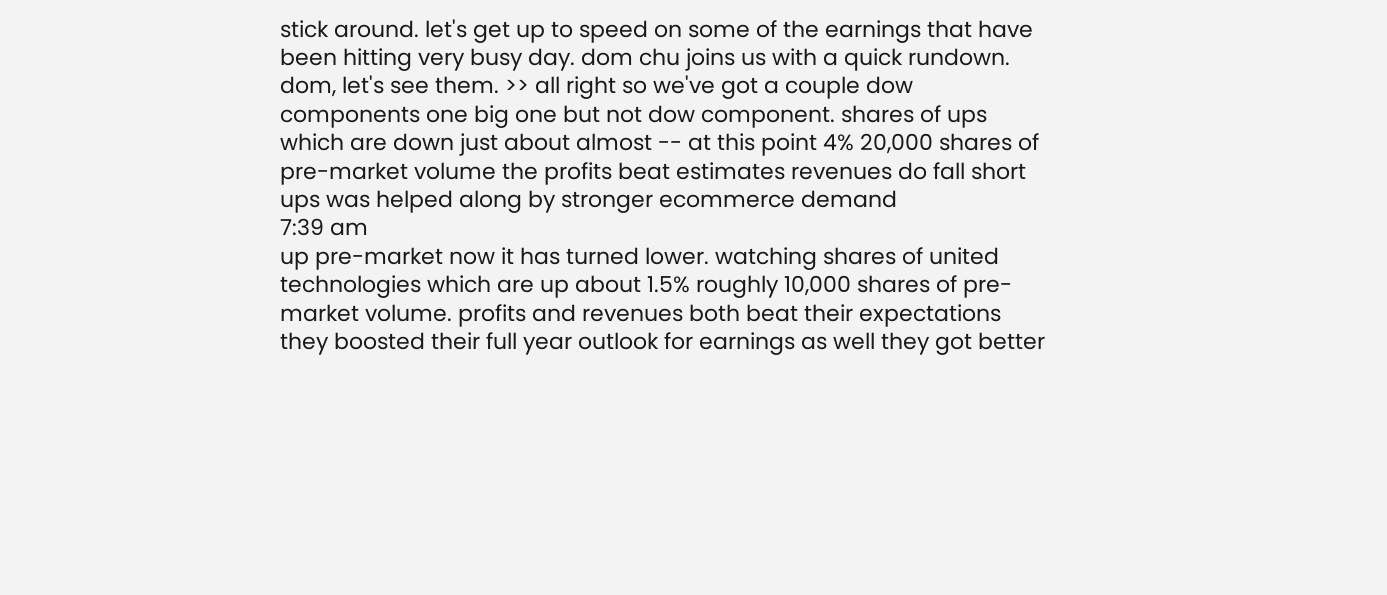stick around. let's get up to speed on some of the earnings that have been hitting very busy day. dom chu joins us with a quick rundown. dom, let's see them. >> all right so we've got a couple dow components one big one but not dow component. shares of ups which are down just about almost -- at this point 4% 20,000 shares of pre-market volume the profits beat estimates revenues do fall short ups was helped along by stronger ecommerce demand
7:39 am
up pre-market now it has turned lower. watching shares of united technologies which are up about 1.5% roughly 10,000 shares of pre-market volume. profits and revenues both beat their expectations they boosted their full year outlook for earnings as well they got better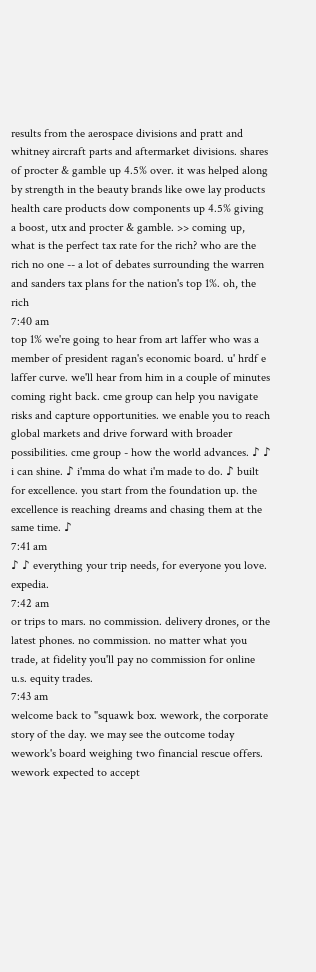results from the aerospace divisions and pratt and whitney aircraft parts and aftermarket divisions. shares of procter & gamble up 4.5% over. it was helped along by strength in the beauty brands like owe lay products health care products dow components up 4.5% giving a boost, utx and procter & gamble. >> coming up, what is the perfect tax rate for the rich? who are the rich no one -- a lot of debates surrounding the warren and sanders tax plans for the nation's top 1%. oh, the rich
7:40 am
top 1% we're going to hear from art laffer who was a member of president ragan's economic board. u' hrdf e laffer curve. we'll hear from him in a couple of minutes coming right back. cme group can help you navigate risks and capture opportunities. we enable you to reach global markets and drive forward with broader possibilities. cme group - how the world advances. ♪ ♪ i can shine. ♪ i'mma do what i'm made to do. ♪ built for excellence. you start from the foundation up. the excellence is reaching dreams and chasing them at the same time. ♪
7:41 am
♪ ♪ everything your trip needs, for everyone you love. expedia.
7:42 am
or trips to mars. no commission. delivery drones, or the latest phones. no commission. no matter what you trade, at fidelity you'll pay no commission for online u.s. equity trades.
7:43 am
welcome back to "squawk box. wework, the corporate story of the day. we may see the outcome today wework's board weighing two financial rescue offers. wework expected to accept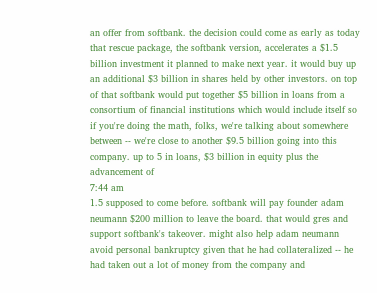an offer from softbank. the decision could come as early as today that rescue package, the softbank version, accelerates a $1.5 billion investment it planned to make next year. it would buy up an additional $3 billion in shares held by other investors. on top of that softbank would put together $5 billion in loans from a consortium of financial institutions which would include itself so if you're doing the math, folks, we're talking about somewhere between -- we're close to another $9.5 billion going into this company. up to 5 in loans, $3 billion in equity plus the advancement of
7:44 am
1.5 supposed to come before. softbank will pay founder adam neumann $200 million to leave the board. that would gres and support softbank's takeover. might also help adam neumann avoid personal bankruptcy given that he had collateralized -- he had taken out a lot of money from the company and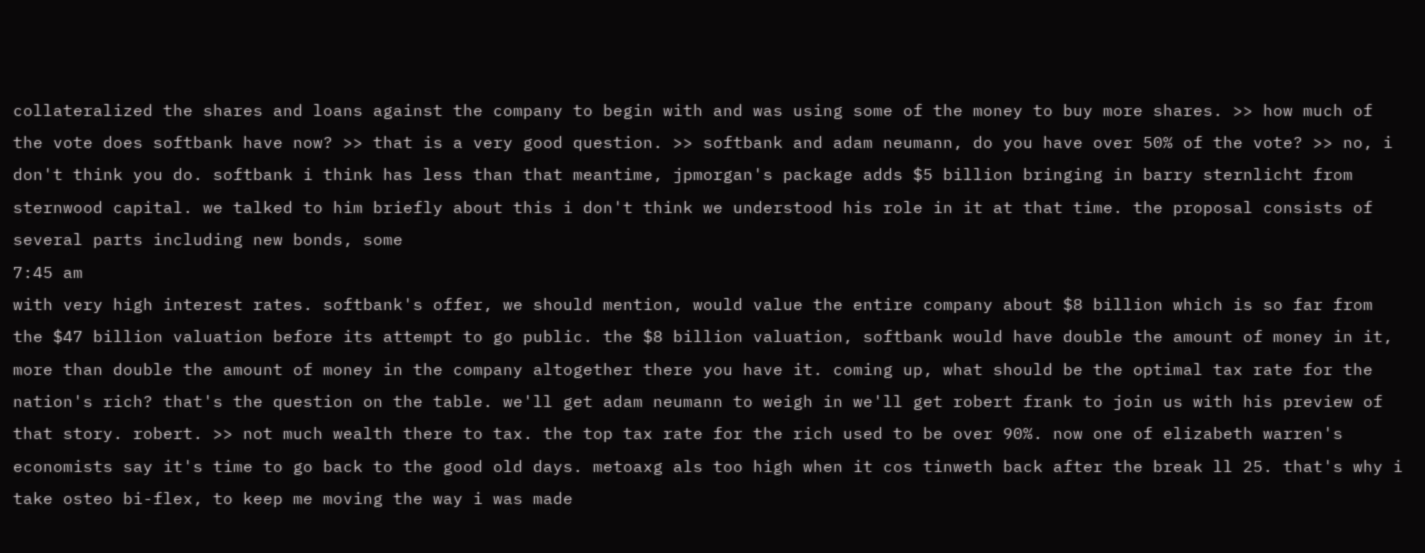collateralized the shares and loans against the company to begin with and was using some of the money to buy more shares. >> how much of the vote does softbank have now? >> that is a very good question. >> softbank and adam neumann, do you have over 50% of the vote? >> no, i don't think you do. softbank i think has less than that meantime, jpmorgan's package adds $5 billion bringing in barry sternlicht from sternwood capital. we talked to him briefly about this i don't think we understood his role in it at that time. the proposal consists of several parts including new bonds, some
7:45 am
with very high interest rates. softbank's offer, we should mention, would value the entire company about $8 billion which is so far from the $47 billion valuation before its attempt to go public. the $8 billion valuation, softbank would have double the amount of money in it, more than double the amount of money in the company altogether there you have it. coming up, what should be the optimal tax rate for the nation's rich? that's the question on the table. we'll get adam neumann to weigh in we'll get robert frank to join us with his preview of that story. robert. >> not much wealth there to tax. the top tax rate for the rich used to be over 90%. now one of elizabeth warren's economists say it's time to go back to the good old days. metoaxg als too high when it cos tinweth back after the break ll 25. that's why i take osteo bi-flex, to keep me moving the way i was made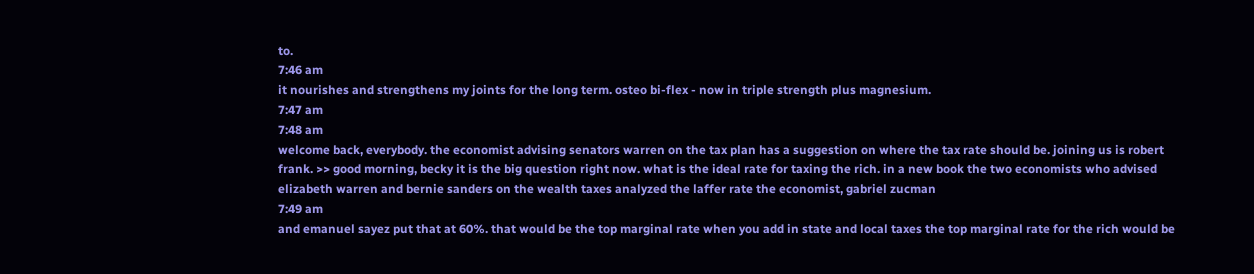to.
7:46 am
it nourishes and strengthens my joints for the long term. osteo bi-flex - now in triple strength plus magnesium.
7:47 am
7:48 am
welcome back, everybody. the economist advising senators warren on the tax plan has a suggestion on where the tax rate should be. joining us is robert frank. >> good morning, becky it is the big question right now. what is the ideal rate for taxing the rich. in a new book the two economists who advised elizabeth warren and bernie sanders on the wealth taxes analyzed the laffer rate the economist, gabriel zucman
7:49 am
and emanuel sayez put that at 60%. that would be the top marginal rate when you add in state and local taxes the top marginal rate for the rich would be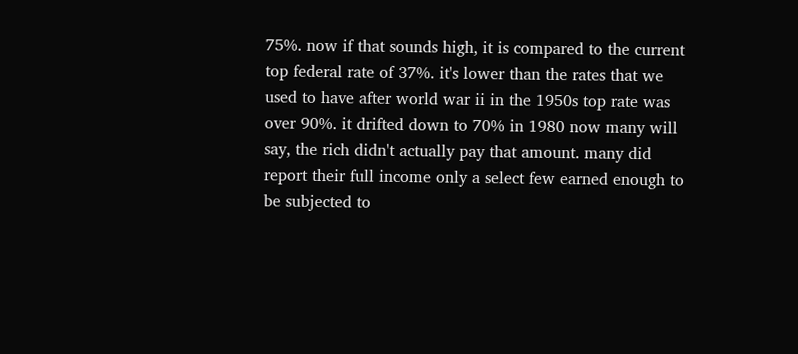75%. now if that sounds high, it is compared to the current top federal rate of 37%. it's lower than the rates that we used to have after world war ii in the 1950s top rate was over 90%. it drifted down to 70% in 1980 now many will say, the rich didn't actually pay that amount. many did report their full income only a select few earned enough to be subjected to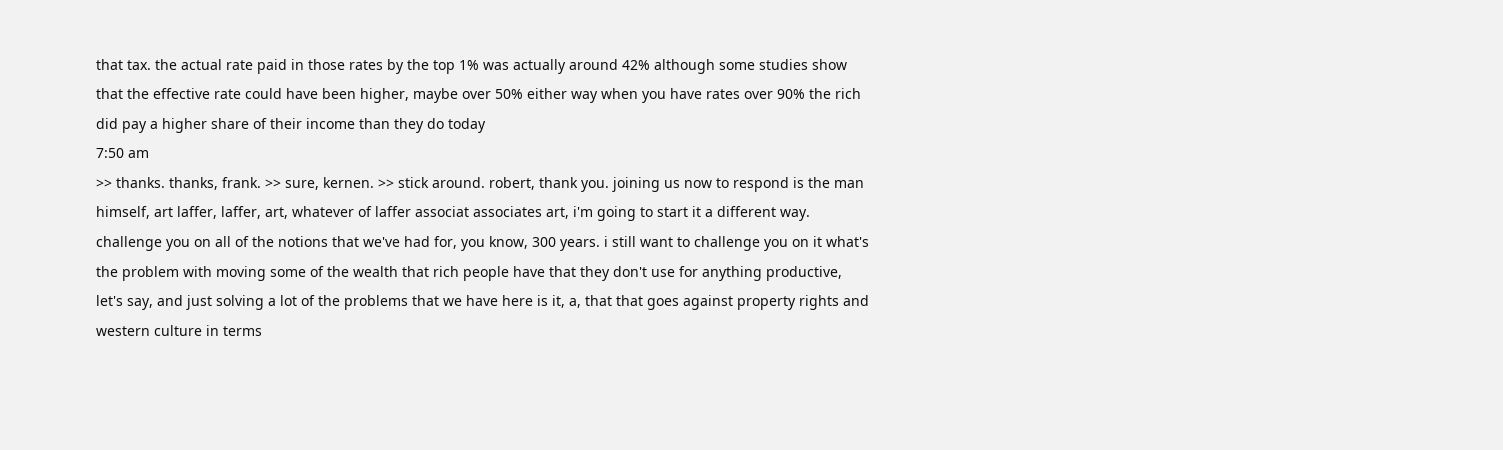that tax. the actual rate paid in those rates by the top 1% was actually around 42% although some studies show that the effective rate could have been higher, maybe over 50% either way when you have rates over 90% the rich did pay a higher share of their income than they do today
7:50 am
>> thanks. thanks, frank. >> sure, kernen. >> stick around. robert, thank you. joining us now to respond is the man himself, art laffer, laffer, art, whatever of laffer associat associates art, i'm going to start it a different way. challenge you on all of the notions that we've had for, you know, 300 years. i still want to challenge you on it what's the problem with moving some of the wealth that rich people have that they don't use for anything productive, let's say, and just solving a lot of the problems that we have here is it, a, that that goes against property rights and western culture in terms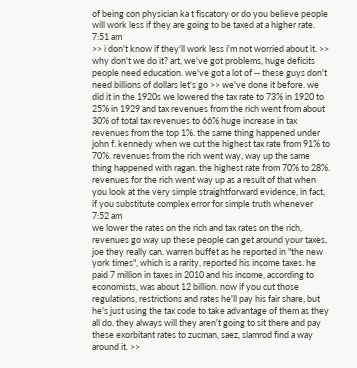of being con physician ka t fiscatory or do you believe people will work less if they are going to be taxed at a higher rate.
7:51 am
>> i don't know if they'll work less i'm not worried about it. >> why don't we do it? art, we've got problems, huge deficits people need education. we've got a lot of -- these guys don't need billions of dollars let's go >> we've done it before. we did it in the 1920s we lowered the tax rate to 73% in 1920 to 25% in 1929 and tax revenues from the rich went from about 30% of total tax revenues to 66% huge increase in tax revenues from the top 1%. the same thing happened under john f. kennedy when we cut the highest tax rate from 91% to 70%. revenues from the rich went way, way up the same thing happened with ragan. the highest rate from 70% to 28%. revenues for the rich went way up as a result of that when you look at the very simple straightforward evidence, in fact, if you substitute complex error for simple truth whenever
7:52 am
we lower the rates on the rich and tax rates on the rich, revenues go way up these people can get around your taxes, joe they really can. warren buffet as he reported in "the new york times", which is a rarity, reported his income taxes. he paid 7 million in taxes in 2010 and his income, according to economists, was about 12 billion. now if you cut those regulations, restrictions and rates he'll pay his fair share, but he's just using the tax code to take advantage of them as they all do. they always will they aren't going to sit there and pay these exorbitant rates to zucman, saez, slamrod find a way around it. >>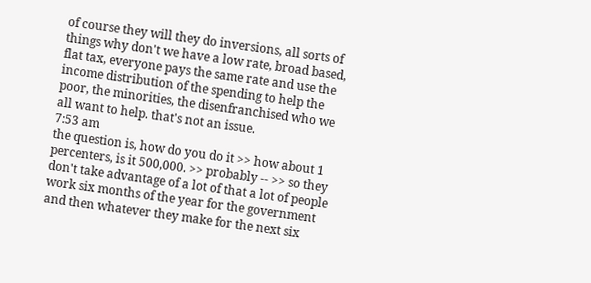of course they will they do inversions, all sorts of things why don't we have a low rate, broad based, flat tax, everyone pays the same rate and use the income distribution of the spending to help the poor, the minorities, the disenfranchised who we all want to help. that's not an issue.
7:53 am
the question is, how do you do it >> how about 1 percenters, is it 500,000. >> probably -- >> so they don't take advantage of a lot of that a lot of people work six months of the year for the government and then whatever they make for the next six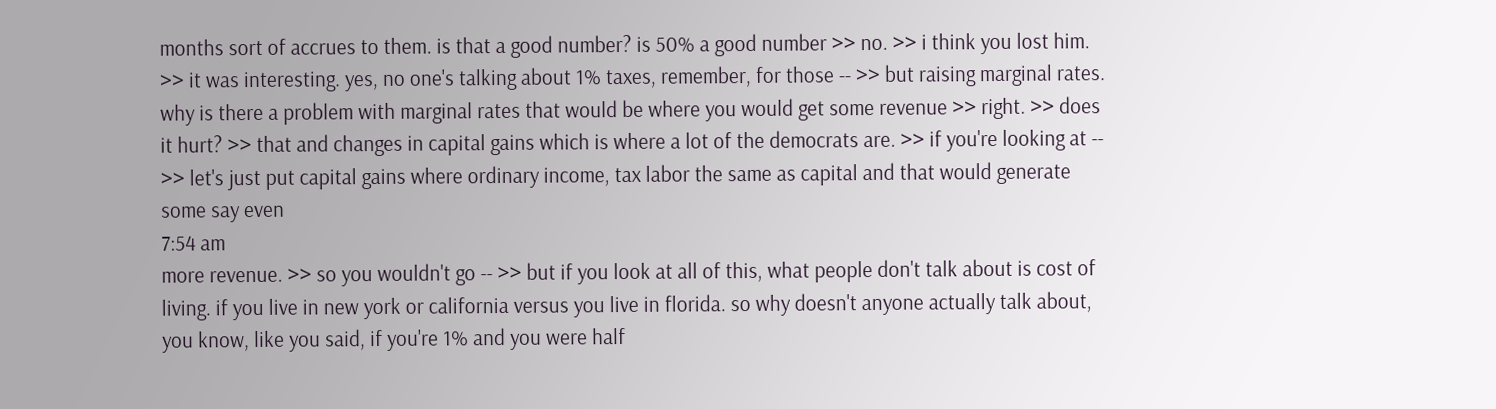months sort of accrues to them. is that a good number? is 50% a good number >> no. >> i think you lost him. >> it was interesting. yes, no one's talking about 1% taxes, remember, for those -- >> but raising marginal rates. why is there a problem with marginal rates that would be where you would get some revenue >> right. >> does it hurt? >> that and changes in capital gains which is where a lot of the democrats are. >> if you're looking at -- >> let's just put capital gains where ordinary income, tax labor the same as capital and that would generate some say even
7:54 am
more revenue. >> so you wouldn't go -- >> but if you look at all of this, what people don't talk about is cost of living. if you live in new york or california versus you live in florida. so why doesn't anyone actually talk about, you know, like you said, if you're 1% and you were half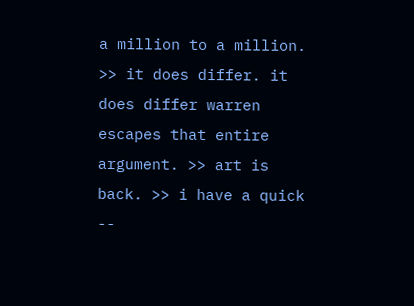a million to a million. >> it does differ. it does differ warren escapes that entire argument. >> art is back. >> i have a quick --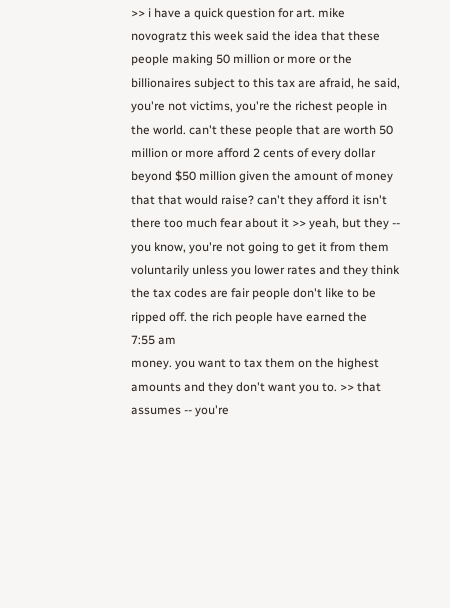>> i have a quick question for art. mike novogratz this week said the idea that these people making 50 million or more or the billionaires subject to this tax are afraid, he said, you're not victims, you're the richest people in the world. can't these people that are worth 50 million or more afford 2 cents of every dollar beyond $50 million given the amount of money that that would raise? can't they afford it isn't there too much fear about it >> yeah, but they -- you know, you're not going to get it from them voluntarily unless you lower rates and they think the tax codes are fair people don't like to be ripped off. the rich people have earned the
7:55 am
money. you want to tax them on the highest amounts and they don't want you to. >> that assumes -- you're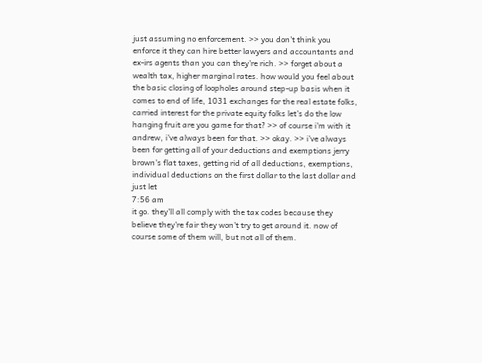just assuming no enforcement. >> you don't think you enforce it they can hire better lawyers and accountants and ex-irs agents than you can they're rich. >> forget about a wealth tax, higher marginal rates. how would you feel about the basic closing of loopholes around step-up basis when it comes to end of life, 1031 exchanges for the real estate folks, carried interest for the private equity folks let's do the low hanging fruit are you game for that? >> of course i'm with it andrew, i've always been for that. >> okay. >> i've always been for getting all of your deductions and exemptions jerry brown's flat taxes, getting rid of all deductions, exemptions, individual deductions on the first dollar to the last dollar and just let
7:56 am
it go. they'll all comply with the tax codes because they believe they're fair they won't try to get around it. now of course some of them will, but not all of them.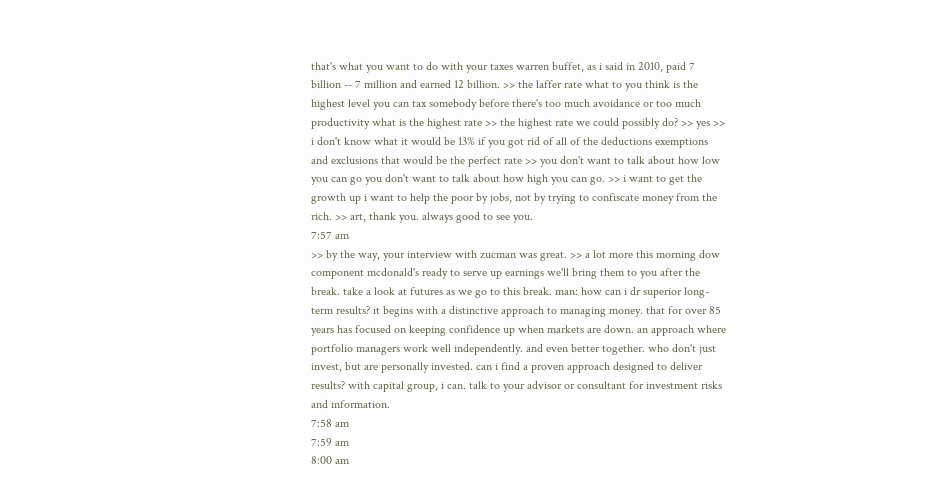that's what you want to do with your taxes warren buffet, as i said in 2010, paid 7 billion -- 7 million and earned 12 billion. >> the laffer rate what to you think is the highest level you can tax somebody before there's too much avoidance or too much productivity what is the highest rate >> the highest rate we could possibly do? >> yes >> i don't know what it would be 13% if you got rid of all of the deductions exemptions and exclusions that would be the perfect rate >> you don't want to talk about how low you can go you don't want to talk about how high you can go. >> i want to get the growth up i want to help the poor by jobs, not by trying to confiscate money from the rich. >> art, thank you. always good to see you.
7:57 am
>> by the way, your interview with zucman was great. >> a lot more this morning dow component mcdonald's ready to serve up earnings we'll bring them to you after the break. take a look at futures as we go to this break. man: how can i dr superior long-term results? it begins with a distinctive approach to managing money. that for over 85 years has focused on keeping confidence up when markets are down. an approach where portfolio managers work well independently. and even better together. who don't just invest, but are personally invested. can i find a proven approach designed to deliver results? with capital group, i can. talk to your advisor or consultant for investment risks and information.
7:58 am
7:59 am
8:00 am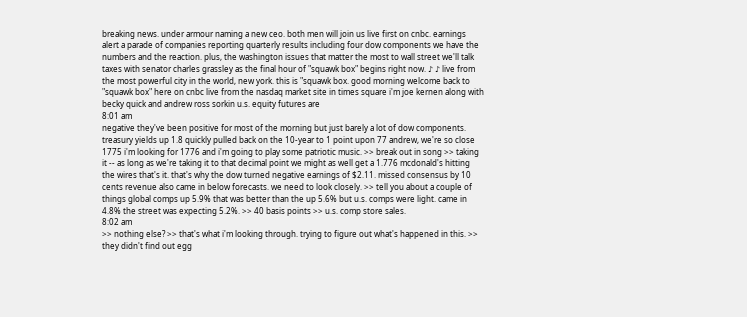breaking news. under armour naming a new ceo. both men will join us live first on cnbc. earnings alert a parade of companies reporting quarterly results including four dow components we have the numbers and the reaction. plus, the washington issues that matter the most to wall street we'll talk taxes with senator charles grassley as the final hour of "squawk box" begins right now. ♪ ♪ live from the most powerful city in the world, new york. this is "squawk box. good morning welcome back to "squawk box" here on cnbc live from the nasdaq market site in times square i'm joe kernen along with becky quick and andrew ross sorkin u.s. equity futures are
8:01 am
negative they've been positive for most of the morning but just barely a lot of dow components. treasury yields up 1.8 quickly pulled back on the 10-year to 1 point upon 77 andrew, we're so close 1775 i'm looking for 1776 and i'm going to play some patriotic music. >> break out in song >> taking it -- as long as we're taking it to that decimal point we might as well get a 1.776 mcdonald's hitting the wires that's it. that's why the dow turned negative earnings of $2.11. missed consensus by 10 cents revenue also came in below forecasts. we need to look closely. >> tell you about a couple of things global comps up 5.9% that was better than the up 5.6% but u.s. comps were light. came in 4.8% the street was expecting 5.2%. >> 40 basis points >> u.s. comp store sales.
8:02 am
>> nothing else? >> that's what i'm looking through. trying to figure out what's happened in this. >> they didn't find out egg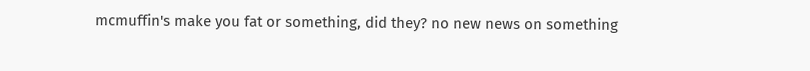mcmuffin's make you fat or something, did they? no new news on something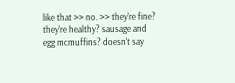like that >> no. >> they're fine? they're healthy? sausage and egg mcmuffins? doesn't say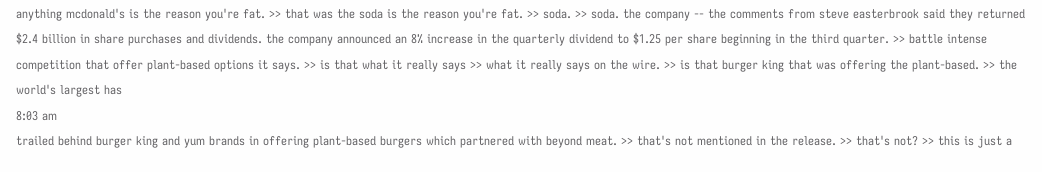anything mcdonald's is the reason you're fat. >> that was the soda is the reason you're fat. >> soda. >> soda. the company -- the comments from steve easterbrook said they returned $2.4 billion in share purchases and dividends. the company announced an 8% increase in the quarterly dividend to $1.25 per share beginning in the third quarter. >> battle intense competition that offer plant-based options it says. >> is that what it really says >> what it really says on the wire. >> is that burger king that was offering the plant-based. >> the world's largest has
8:03 am
trailed behind burger king and yum brands in offering plant-based burgers which partnered with beyond meat. >> that's not mentioned in the release. >> that's not? >> this is just a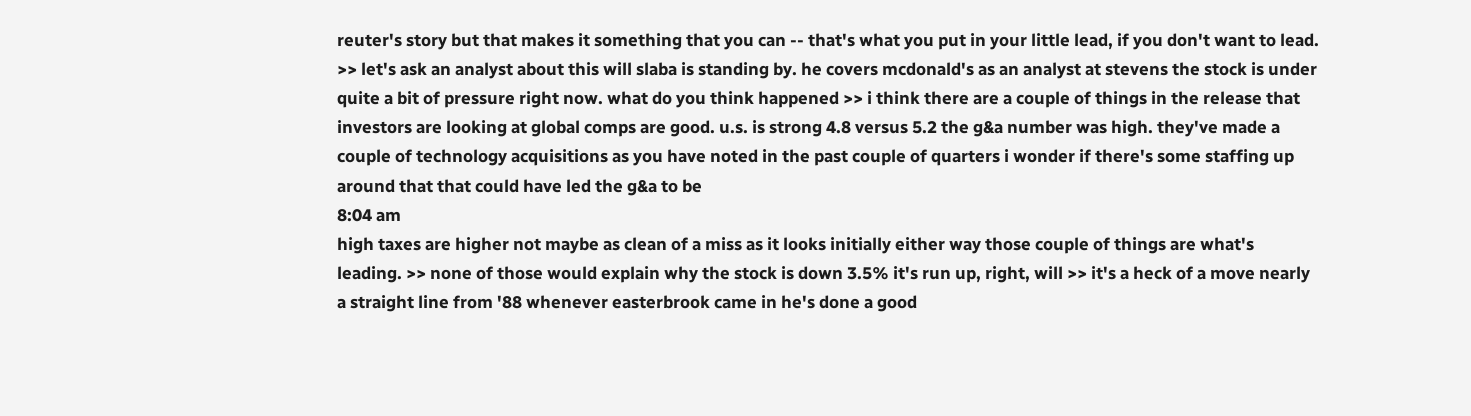reuter's story but that makes it something that you can -- that's what you put in your little lead, if you don't want to lead. >> let's ask an analyst about this will slaba is standing by. he covers mcdonald's as an analyst at stevens the stock is under quite a bit of pressure right now. what do you think happened >> i think there are a couple of things in the release that investors are looking at global comps are good. u.s. is strong 4.8 versus 5.2 the g&a number was high. they've made a couple of technology acquisitions as you have noted in the past couple of quarters i wonder if there's some staffing up around that that could have led the g&a to be
8:04 am
high taxes are higher not maybe as clean of a miss as it looks initially either way those couple of things are what's leading. >> none of those would explain why the stock is down 3.5% it's run up, right, will >> it's a heck of a move nearly a straight line from '88 whenever easterbrook came in he's done a good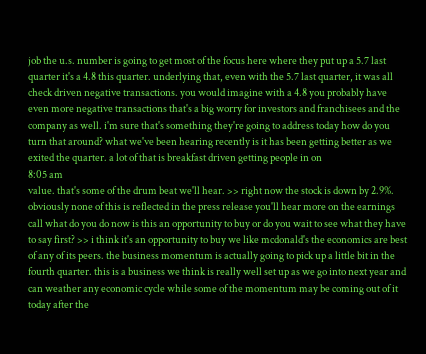job the u.s. number is going to get most of the focus here where they put up a 5.7 last quarter it's a 4.8 this quarter. underlying that, even with the 5.7 last quarter, it was all check driven negative transactions. you would imagine with a 4.8 you probably have even more negative transactions that's a big worry for investors and franchisees and the company as well. i'm sure that's something they're going to address today how do you turn that around? what we've been hearing recently is it has been getting better as we exited the quarter. a lot of that is breakfast driven getting people in on
8:05 am
value. that's some of the drum beat we'll hear. >> right now the stock is down by 2.9%. obviously none of this is reflected in the press release you'll hear more on the earnings call what do you do now is this an opportunity to buy or do you wait to see what they have to say first? >> i think it's an opportunity to buy we like mcdonald's the economics are best of any of its peers. the business momentum is actually going to pick up a little bit in the fourth quarter. this is a business we think is really well set up as we go into next year and can weather any economic cycle while some of the momentum may be coming out of it today after the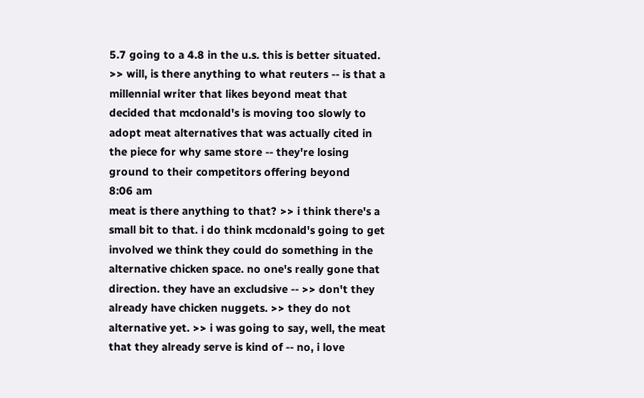5.7 going to a 4.8 in the u.s. this is better situated. >> will, is there anything to what reuters -- is that a millennial writer that likes beyond meat that decided that mcdonald's is moving too slowly to adopt meat alternatives that was actually cited in the piece for why same store -- they're losing ground to their competitors offering beyond
8:06 am
meat is there anything to that? >> i think there's a small bit to that. i do think mcdonald's going to get involved we think they could do something in the alternative chicken space. no one's really gone that direction. they have an excludsive -- >> don't they already have chicken nuggets. >> they do not alternative yet. >> i was going to say, well, the meat that they already serve is kind of -- no, i love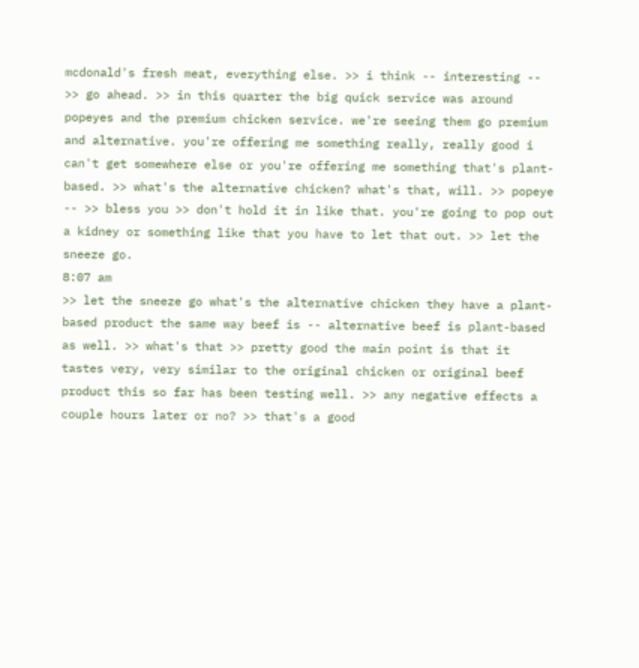mcdonald's fresh meat, everything else. >> i think -- interesting -- >> go ahead. >> in this quarter the big quick service was around popeyes and the premium chicken service. we're seeing them go premium and alternative. you're offering me something really, really good i can't get somewhere else or you're offering me something that's plant-based. >> what's the alternative chicken? what's that, will. >> popeye -- >> bless you >> don't hold it in like that. you're going to pop out a kidney or something like that you have to let that out. >> let the sneeze go.
8:07 am
>> let the sneeze go what's the alternative chicken they have a plant-based product the same way beef is -- alternative beef is plant-based as well. >> what's that >> pretty good the main point is that it tastes very, very similar to the original chicken or original beef product this so far has been testing well. >> any negative effects a couple hours later or no? >> that's a good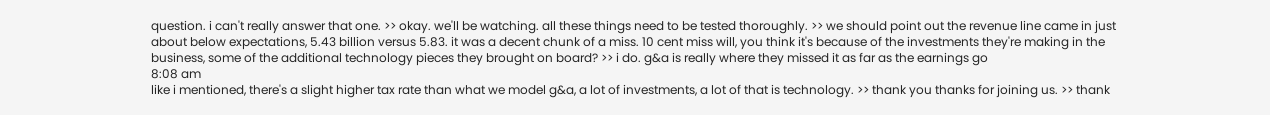question. i can't really answer that one. >> okay. we'll be watching. all these things need to be tested thoroughly. >> we should point out the revenue line came in just about below expectations, 5.43 billion versus 5.83. it was a decent chunk of a miss. 10 cent miss will, you think it's because of the investments they're making in the business, some of the additional technology pieces they brought on board? >> i do. g&a is really where they missed it as far as the earnings go
8:08 am
like i mentioned, there's a slight higher tax rate than what we model g&a, a lot of investments, a lot of that is technology. >> thank you thanks for joining us. >> thank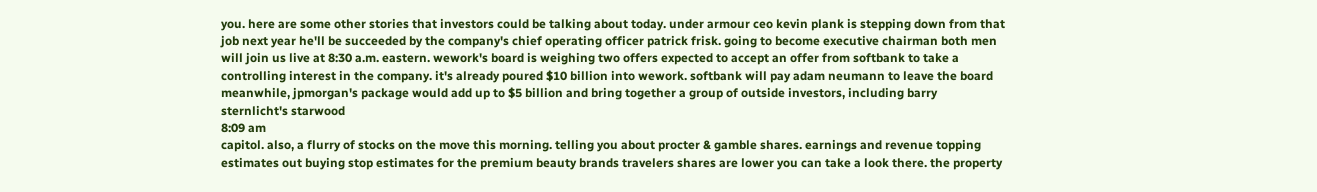you. here are some other stories that investors could be talking about today. under armour ceo kevin plank is stepping down from that job next year he'll be succeeded by the company's chief operating officer patrick frisk. going to become executive chairman both men will join us live at 8:30 a.m. eastern. wework's board is weighing two offers expected to accept an offer from softbank to take a controlling interest in the company. it's already poured $10 billion into wework. softbank will pay adam neumann to leave the board meanwhile, jpmorgan's package would add up to $5 billion and bring together a group of outside investors, including barry sternlicht's starwood
8:09 am
capitol. also, a flurry of stocks on the move this morning. telling you about procter & gamble shares. earnings and revenue topping estimates out buying stop estimates for the premium beauty brands travelers shares are lower you can take a look there. the property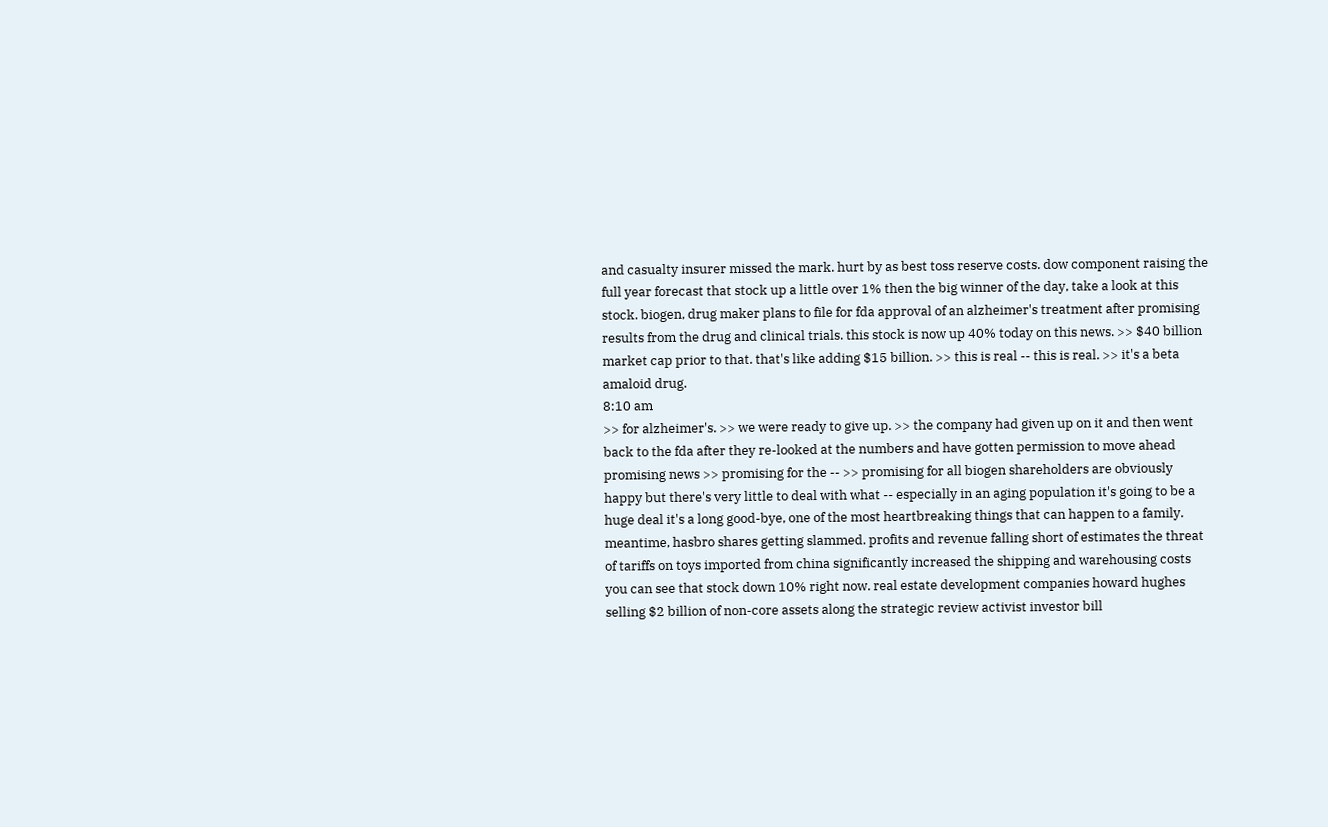and casualty insurer missed the mark. hurt by as best toss reserve costs. dow component raising the full year forecast that stock up a little over 1% then the big winner of the day, take a look at this stock. biogen, drug maker plans to file for fda approval of an alzheimer's treatment after promising results from the drug and clinical trials. this stock is now up 40% today on this news. >> $40 billion market cap prior to that. that's like adding $15 billion. >> this is real -- this is real. >> it's a beta amaloid drug.
8:10 am
>> for alzheimer's. >> we were ready to give up. >> the company had given up on it and then went back to the fda after they re-looked at the numbers and have gotten permission to move ahead promising news >> promising for the -- >> promising for all biogen shareholders are obviously happy but there's very little to deal with what -- especially in an aging population it's going to be a huge deal it's a long good-bye, one of the most heartbreaking things that can happen to a family. meantime, hasbro shares getting slammed. profits and revenue falling short of estimates the threat of tariffs on toys imported from china significantly increased the shipping and warehousing costs you can see that stock down 10% right now. real estate development companies howard hughes selling $2 billion of non-core assets along the strategic review activist investor bill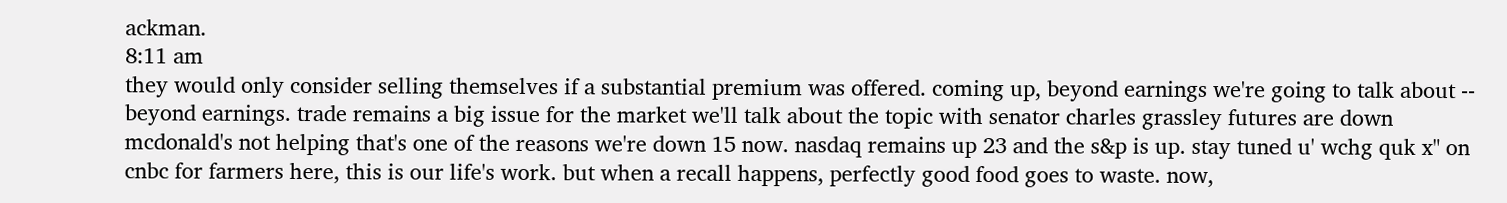ackman.
8:11 am
they would only consider selling themselves if a substantial premium was offered. coming up, beyond earnings we're going to talk about -- beyond earnings. trade remains a big issue for the market we'll talk about the topic with senator charles grassley futures are down mcdonald's not helping that's one of the reasons we're down 15 now. nasdaq remains up 23 and the s&p is up. stay tuned u' wchg quk x" on cnbc for farmers here, this is our life's work. but when a recall happens, perfectly good food goes to waste. now,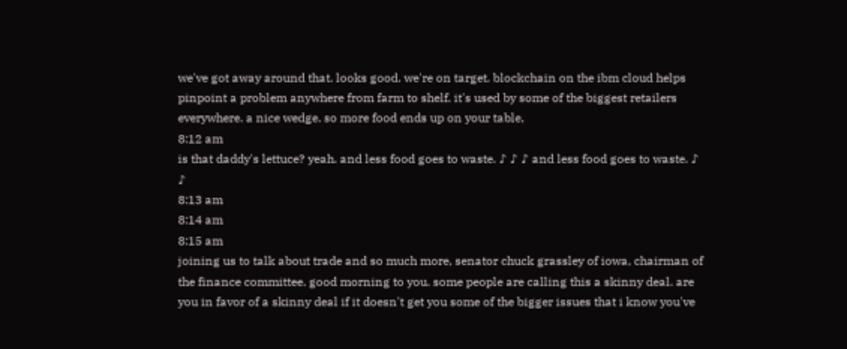we've got away around that. looks good. we're on target. blockchain on the ibm cloud helps pinpoint a problem anywhere from farm to shelf. it's used by some of the biggest retailers everywhere. a nice wedge. so more food ends up on your table,
8:12 am
is that daddy's lettuce? yeah. and less food goes to waste. ♪ ♪ ♪ and less food goes to waste. ♪ ♪
8:13 am
8:14 am
8:15 am
joining us to talk about trade and so much more, senator chuck grassley of iowa, chairman of the finance committee. good morning to you. some people are calling this a skinny deal. are you in favor of a skinny deal if it doesn't get you some of the bigger issues that i know you've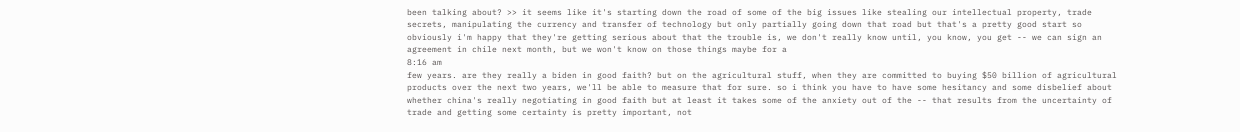been talking about? >> it seems like it's starting down the road of some of the big issues like stealing our intellectual property, trade secrets, manipulating the currency and transfer of technology but only partially going down that road but that's a pretty good start so obviously i'm happy that they're getting serious about that the trouble is, we don't really know until, you know, you get -- we can sign an agreement in chile next month, but we won't know on those things maybe for a
8:16 am
few years. are they really a biden in good faith? but on the agricultural stuff, when they are committed to buying $50 billion of agricultural products over the next two years, we'll be able to measure that for sure. so i think you have to have some hesitancy and some disbelief about whether china's really negotiating in good faith but at least it takes some of the anxiety out of the -- that results from the uncertainty of trade and getting some certainty is pretty important, not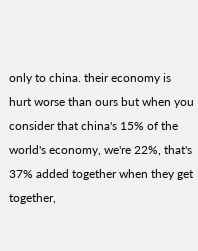only to china. their economy is hurt worse than ours but when you consider that china's 15% of the world's economy, we're 22%, that's 37% added together when they get together,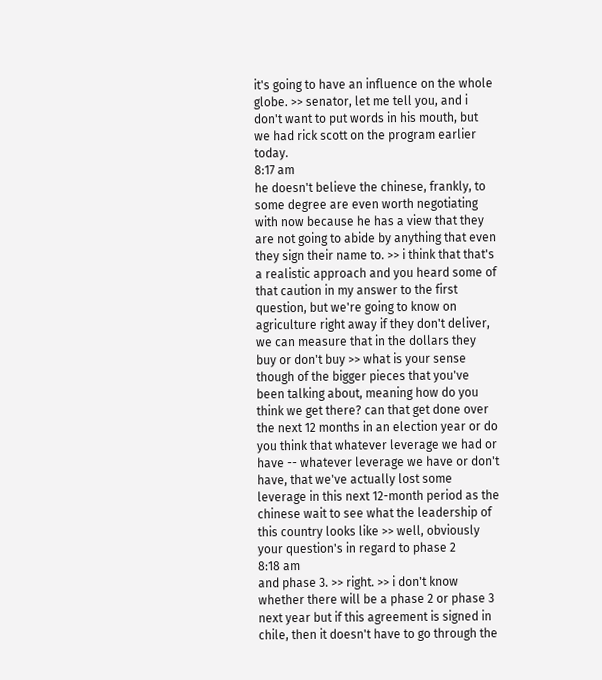it's going to have an influence on the whole globe. >> senator, let me tell you, and i don't want to put words in his mouth, but we had rick scott on the program earlier today.
8:17 am
he doesn't believe the chinese, frankly, to some degree are even worth negotiating with now because he has a view that they are not going to abide by anything that even they sign their name to. >> i think that that's a realistic approach and you heard some of that caution in my answer to the first question, but we're going to know on agriculture right away if they don't deliver, we can measure that in the dollars they buy or don't buy >> what is your sense though of the bigger pieces that you've been talking about, meaning how do you think we get there? can that get done over the next 12 months in an election year or do you think that whatever leverage we had or have -- whatever leverage we have or don't have, that we've actually lost some leverage in this next 12-month period as the chinese wait to see what the leadership of this country looks like >> well, obviously your question's in regard to phase 2
8:18 am
and phase 3. >> right. >> i don't know whether there will be a phase 2 or phase 3 next year but if this agreement is signed in chile, then it doesn't have to go through the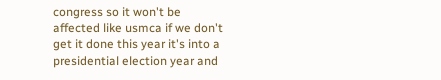congress so it won't be affected like usmca if we don't get it done this year it's into a presidential election year and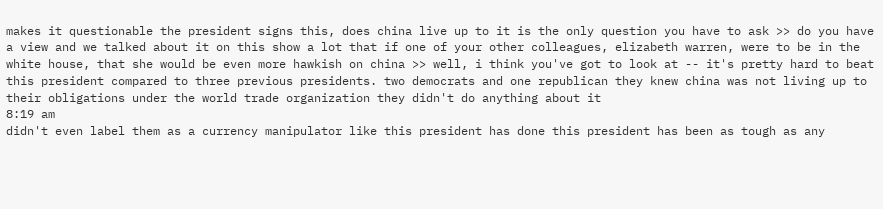makes it questionable the president signs this, does china live up to it is the only question you have to ask >> do you have a view and we talked about it on this show a lot that if one of your other colleagues, elizabeth warren, were to be in the white house, that she would be even more hawkish on china >> well, i think you've got to look at -- it's pretty hard to beat this president compared to three previous presidents. two democrats and one republican they knew china was not living up to their obligations under the world trade organization they didn't do anything about it
8:19 am
didn't even label them as a currency manipulator like this president has done this president has been as tough as any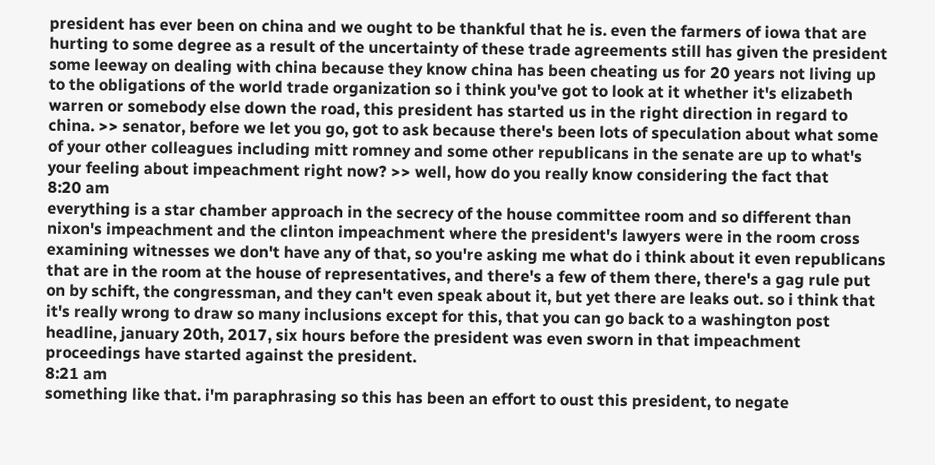president has ever been on china and we ought to be thankful that he is. even the farmers of iowa that are hurting to some degree as a result of the uncertainty of these trade agreements still has given the president some leeway on dealing with china because they know china has been cheating us for 20 years not living up to the obligations of the world trade organization so i think you've got to look at it whether it's elizabeth warren or somebody else down the road, this president has started us in the right direction in regard to china. >> senator, before we let you go, got to ask because there's been lots of speculation about what some of your other colleagues including mitt romney and some other republicans in the senate are up to what's your feeling about impeachment right now? >> well, how do you really know considering the fact that
8:20 am
everything is a star chamber approach in the secrecy of the house committee room and so different than nixon's impeachment and the clinton impeachment where the president's lawyers were in the room cross examining witnesses we don't have any of that, so you're asking me what do i think about it even republicans that are in the room at the house of representatives, and there's a few of them there, there's a gag rule put on by schift, the congressman, and they can't even speak about it, but yet there are leaks out. so i think that it's really wrong to draw so many inclusions except for this, that you can go back to a washington post headline, january 20th, 2017, six hours before the president was even sworn in that impeachment proceedings have started against the president.
8:21 am
something like that. i'm paraphrasing so this has been an effort to oust this president, to negate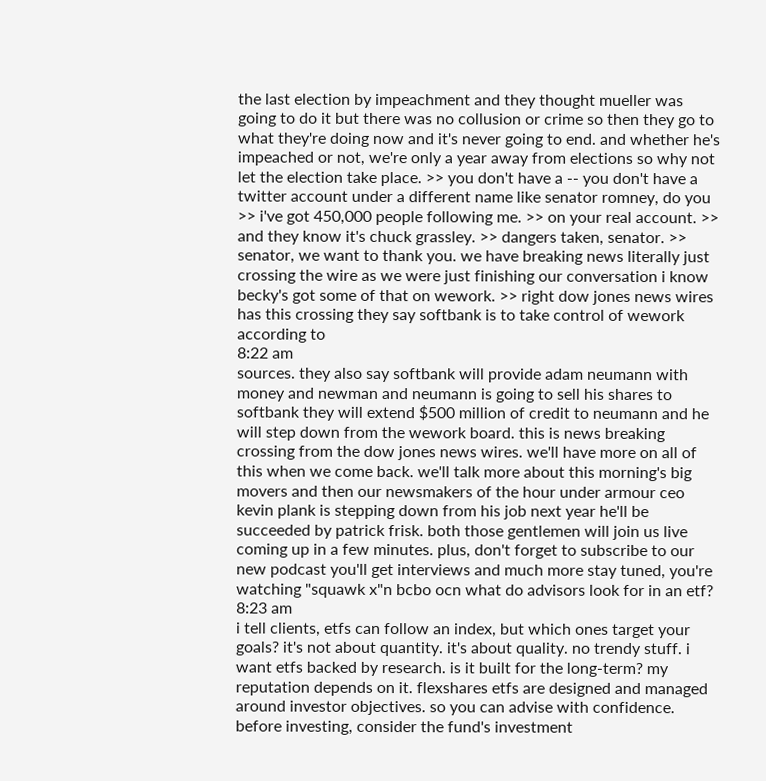the last election by impeachment and they thought mueller was going to do it but there was no collusion or crime so then they go to what they're doing now and it's never going to end. and whether he's impeached or not, we're only a year away from elections so why not let the election take place. >> you don't have a -- you don't have a twitter account under a different name like senator romney, do you >> i've got 450,000 people following me. >> on your real account. >> and they know it's chuck grassley. >> dangers taken, senator. >> senator, we want to thank you. we have breaking news literally just crossing the wire as we were just finishing our conversation i know becky's got some of that on wework. >> right dow jones news wires has this crossing they say softbank is to take control of wework according to
8:22 am
sources. they also say softbank will provide adam neumann with money and newman and neumann is going to sell his shares to softbank they will extend $500 million of credit to neumann and he will step down from the wework board. this is news breaking crossing from the dow jones news wires. we'll have more on all of this when we come back. we'll talk more about this morning's big movers and then our newsmakers of the hour under armour ceo kevin plank is stepping down from his job next year he'll be succeeded by patrick frisk. both those gentlemen will join us live coming up in a few minutes. plus, don't forget to subscribe to our new podcast you'll get interviews and much more stay tuned, you're watching "squawk x"n bcbo ocn what do advisors look for in an etf?
8:23 am
i tell clients, etfs can follow an index, but which ones target your goals? it's not about quantity. it's about quality. no trendy stuff. i want etfs backed by research. is it built for the long-term? my reputation depends on it. flexshares etfs are designed and managed around investor objectives. so you can advise with confidence. before investing, consider the fund's investment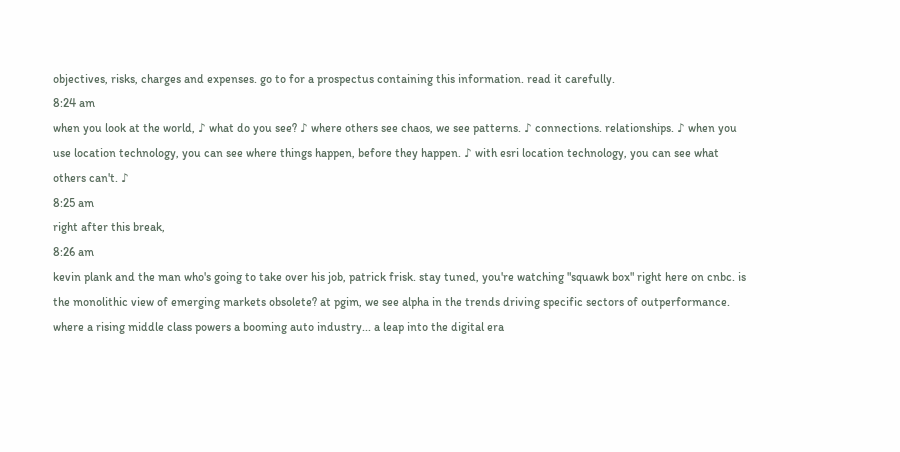objectives, risks, charges and expenses. go to for a prospectus containing this information. read it carefully.
8:24 am
when you look at the world, ♪ what do you see? ♪ where others see chaos, we see patterns. ♪ connections. relationships. ♪ when you use location technology, you can see where things happen, before they happen. ♪ with esri location technology, you can see what others can't. ♪
8:25 am
right after this break,
8:26 am
kevin plank and the man who's going to take over his job, patrick frisk. stay tuned, you're watching "squawk box" right here on cnbc. is the monolithic view of emerging markets obsolete? at pgim, we see alpha in the trends driving specific sectors of outperformance. where a rising middle class powers a booming auto industry... a leap into the digital era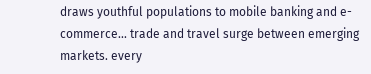draws youthful populations to mobile banking and e-commerce... trade and travel surge between emerging markets. every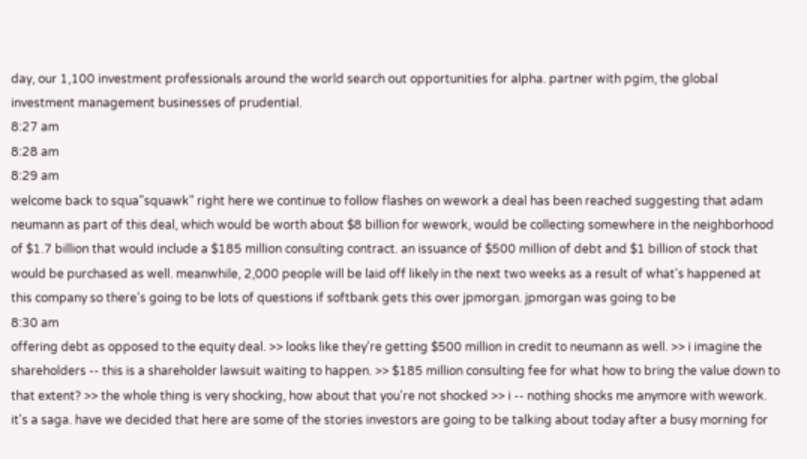day, our 1,100 investment professionals around the world search out opportunities for alpha. partner with pgim, the global investment management businesses of prudential.
8:27 am
8:28 am
8:29 am
welcome back to squa"squawk" right here we continue to follow flashes on wework a deal has been reached suggesting that adam neumann as part of this deal, which would be worth about $8 billion for wework, would be collecting somewhere in the neighborhood of $1.7 billion that would include a $185 million consulting contract. an issuance of $500 million of debt and $1 billion of stock that would be purchased as well. meanwhile, 2,000 people will be laid off likely in the next two weeks as a result of what's happened at this company so there's going to be lots of questions if softbank gets this over jpmorgan. jpmorgan was going to be
8:30 am
offering debt as opposed to the equity deal. >> looks like they're getting $500 million in credit to neumann as well. >> i imagine the shareholders -- this is a shareholder lawsuit waiting to happen. >> $185 million consulting fee for what how to bring the value down to that extent? >> the whole thing is very shocking, how about that you're not shocked >> i -- nothing shocks me anymore with wework. it's a saga. have we decided that here are some of the stories investors are going to be talking about today after a busy morning for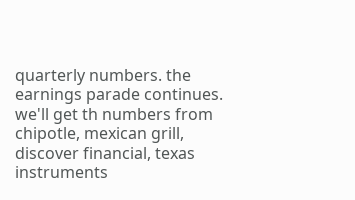quarterly numbers. the earnings parade continues. we'll get th numbers from chipotle, mexican grill, discover financial, texas instruments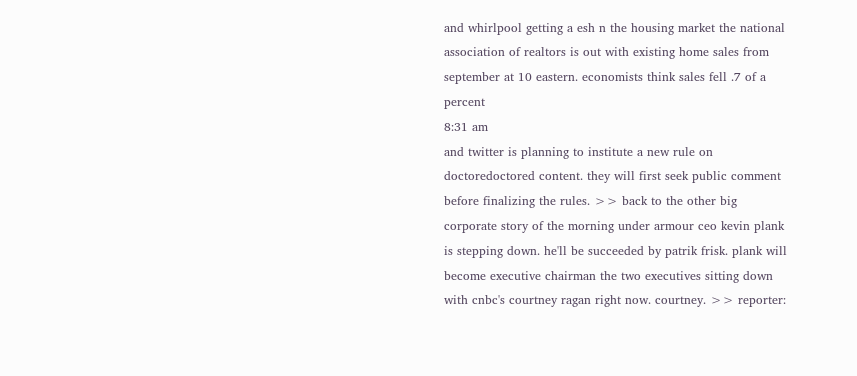and whirlpool getting a esh n the housing market the national association of realtors is out with existing home sales from september at 10 eastern. economists think sales fell .7 of a percent
8:31 am
and twitter is planning to institute a new rule on doctoredoctored content. they will first seek public comment before finalizing the rules. >> back to the other big corporate story of the morning under armour ceo kevin plank is stepping down. he'll be succeeded by patrik frisk. plank will become executive chairman the two executives sitting down with cnbc's courtney ragan right now. courtney. >> reporter: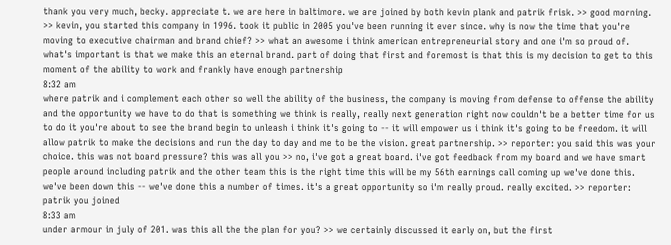thank you very much, becky. appreciate t. we are here in baltimore. we are joined by both kevin plank and patrik frisk. >> good morning. >> kevin, you started this company in 1996. took it public in 2005 you've been running it ever since. why is now the time that you're moving to executive chairman and brand chief? >> what an awesome i think american entrepreneurial story and one i'm so proud of. what's important is that we make this an eternal brand. part of doing that first and foremost is that this is my decision to get to this moment of the ability to work and frankly have enough partnership
8:32 am
where patrik and i complement each other so well the ability of the business, the company is moving from defense to offense the ability and the opportunity we have to do that is something we think is really, really next generation right now couldn't be a better time for us to do it you're about to see the brand begin to unleash i think it's going to -- it will empower us i think it's going to be freedom. it will allow patrik to make the decisions and run the day to day and me to be the vision. great partnership. >> reporter: you said this was your choice. this was not board pressure? this was all you >> no, i've got a great board. i've got feedback from my board and we have smart people around including patrik and the other team this is the right time this will be my 56th earnings call coming up we've done this. we've been down this -- we've done this a number of times. it's a great opportunity so i'm really proud. really excited. >> reporter: patrik you joined
8:33 am
under armour in july of 201. was this all the the plan for you? >> we certainly discussed it early on, but the first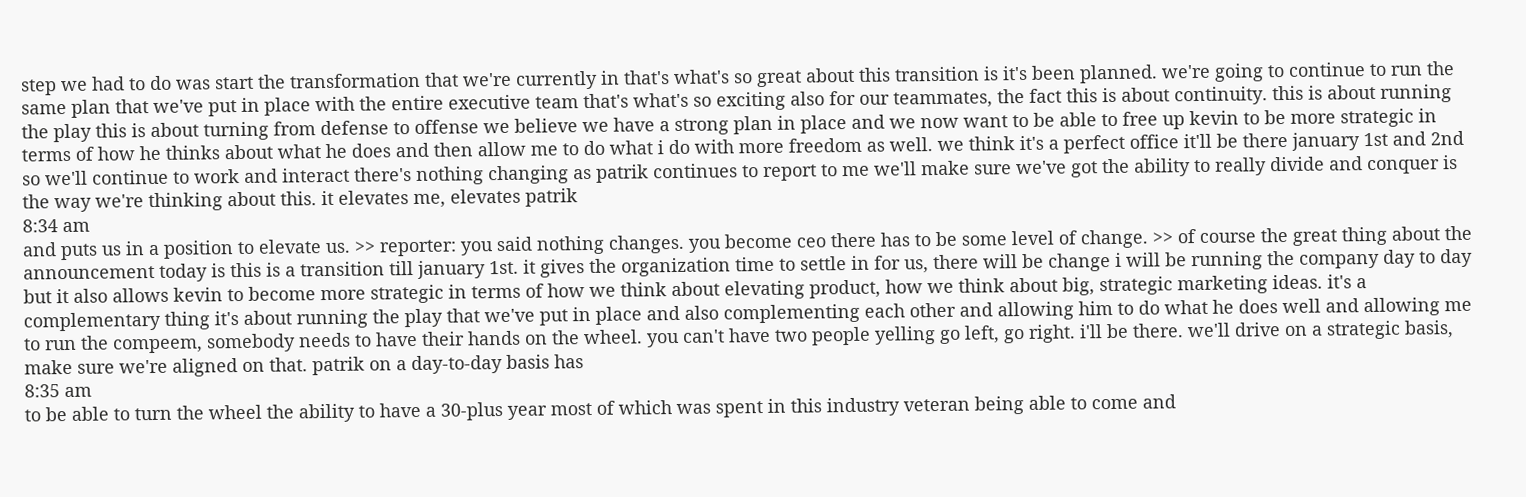step we had to do was start the transformation that we're currently in that's what's so great about this transition is it's been planned. we're going to continue to run the same plan that we've put in place with the entire executive team that's what's so exciting also for our teammates, the fact this is about continuity. this is about running the play this is about turning from defense to offense we believe we have a strong plan in place and we now want to be able to free up kevin to be more strategic in terms of how he thinks about what he does and then allow me to do what i do with more freedom as well. we think it's a perfect office it'll be there january 1st and 2nd so we'll continue to work and interact there's nothing changing as patrik continues to report to me we'll make sure we've got the ability to really divide and conquer is the way we're thinking about this. it elevates me, elevates patrik
8:34 am
and puts us in a position to elevate us. >> reporter: you said nothing changes. you become ceo there has to be some level of change. >> of course the great thing about the announcement today is this is a transition till january 1st. it gives the organization time to settle in for us, there will be change i will be running the company day to day but it also allows kevin to become more strategic in terms of how we think about elevating product, how we think about big, strategic marketing ideas. it's a complementary thing it's about running the play that we've put in place and also complementing each other and allowing him to do what he does well and allowing me to run the compeem, somebody needs to have their hands on the wheel. you can't have two people yelling go left, go right. i'll be there. we'll drive on a strategic basis, make sure we're aligned on that. patrik on a day-to-day basis has
8:35 am
to be able to turn the wheel the ability to have a 30-plus year most of which was spent in this industry veteran being able to come and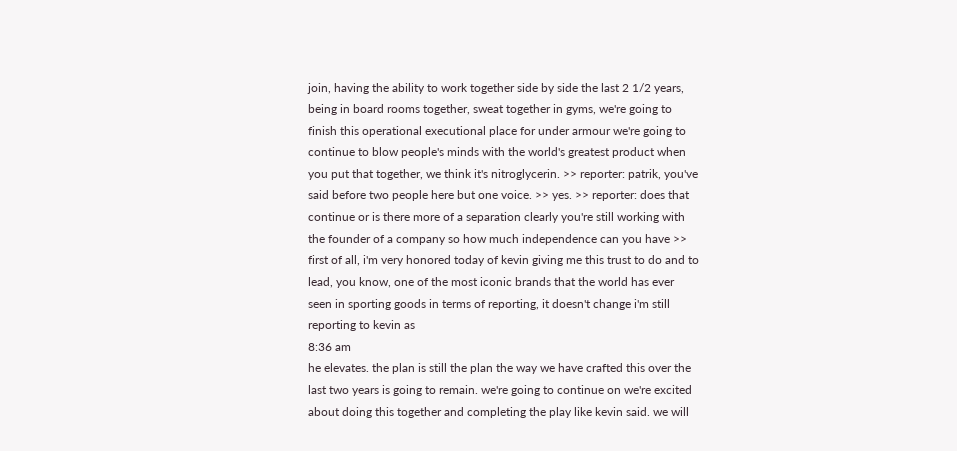join, having the ability to work together side by side the last 2 1/2 years, being in board rooms together, sweat together in gyms, we're going to finish this operational executional place for under armour we're going to continue to blow people's minds with the world's greatest product when you put that together, we think it's nitroglycerin. >> reporter: patrik, you've said before two people here but one voice. >> yes. >> reporter: does that continue or is there more of a separation clearly you're still working with the founder of a company so how much independence can you have >> first of all, i'm very honored today of kevin giving me this trust to do and to lead, you know, one of the most iconic brands that the world has ever seen in sporting goods in terms of reporting, it doesn't change i'm still reporting to kevin as
8:36 am
he elevates. the plan is still the plan the way we have crafted this over the last two years is going to remain. we're going to continue on we're excited about doing this together and completing the play like kevin said. we will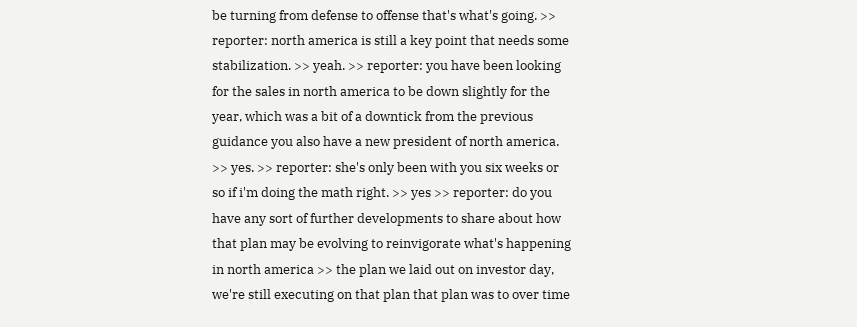be turning from defense to offense that's what's going. >> reporter: north america is still a key point that needs some stabilization. >> yeah. >> reporter: you have been looking for the sales in north america to be down slightly for the year, which was a bit of a downtick from the previous guidance you also have a new president of north america. >> yes. >> reporter: she's only been with you six weeks or so if i'm doing the math right. >> yes >> reporter: do you have any sort of further developments to share about how that plan may be evolving to reinvigorate what's happening in north america >> the plan we laid out on investor day, we're still executing on that plan that plan was to over time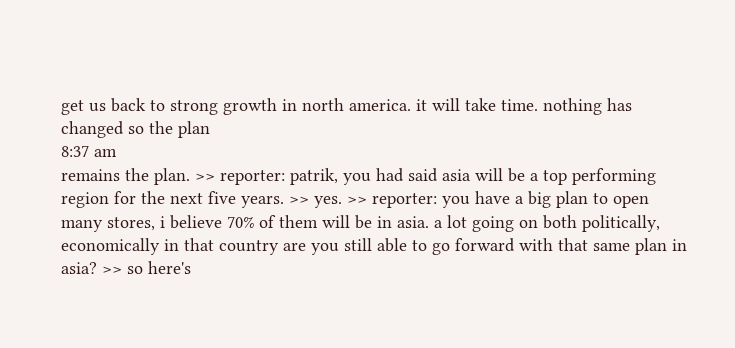get us back to strong growth in north america. it will take time. nothing has changed so the plan
8:37 am
remains the plan. >> reporter: patrik, you had said asia will be a top performing region for the next five years. >> yes. >> reporter: you have a big plan to open many stores, i believe 70% of them will be in asia. a lot going on both politically, economically in that country are you still able to go forward with that same plan in asia? >> so here's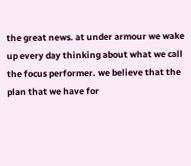the great news. at under armour we wake up every day thinking about what we call the focus performer. we believe that the plan that we have for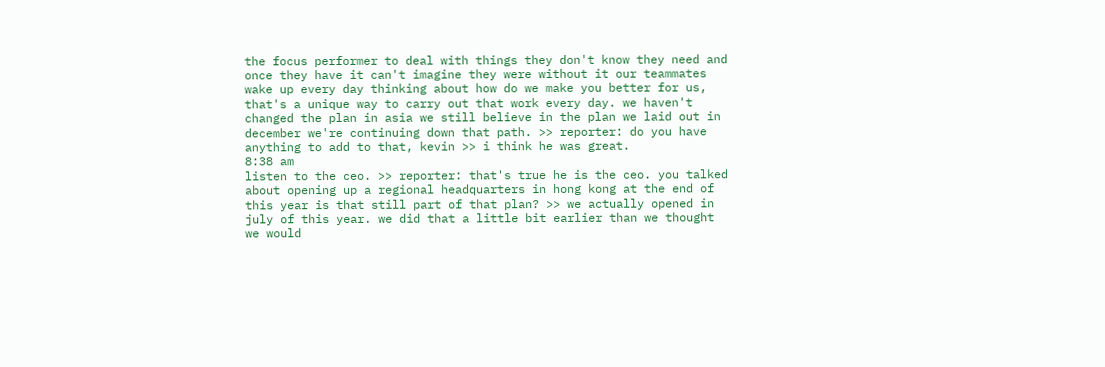the focus performer to deal with things they don't know they need and once they have it can't imagine they were without it our teammates wake up every day thinking about how do we make you better for us, that's a unique way to carry out that work every day. we haven't changed the plan in asia we still believe in the plan we laid out in december we're continuing down that path. >> reporter: do you have anything to add to that, kevin >> i think he was great.
8:38 am
listen to the ceo. >> reporter: that's true he is the ceo. you talked about opening up a regional headquarters in hong kong at the end of this year is that still part of that plan? >> we actually opened in july of this year. we did that a little bit earlier than we thought we would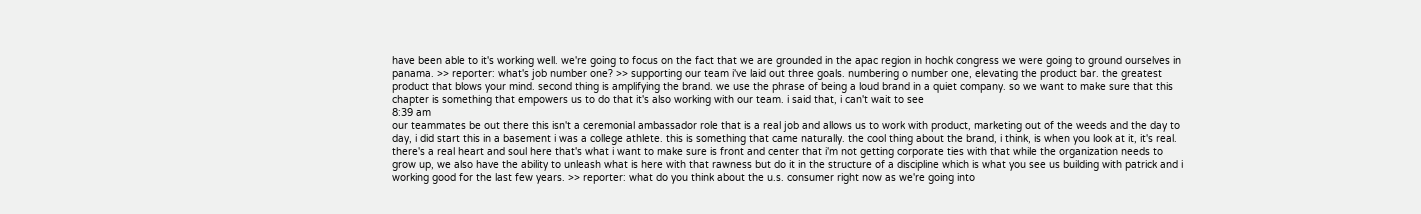have been able to it's working well. we're going to focus on the fact that we are grounded in the apac region in hochk congress we were going to ground ourselves in panama. >> reporter: what's job number one? >> supporting our team i've laid out three goals. numbering o number one, elevating the product bar. the greatest product that blows your mind. second thing is amplifying the brand. we use the phrase of being a loud brand in a quiet company. so we want to make sure that this chapter is something that empowers us to do that it's also working with our team. i said that, i can't wait to see
8:39 am
our teammates be out there this isn't a ceremonial ambassador role that is a real job and allows us to work with product, marketing out of the weeds and the day to day, i did start this in a basement i was a college athlete. this is something that came naturally. the cool thing about the brand, i think, is when you look at it, it's real. there's a real heart and soul here that's what i want to make sure is front and center that i'm not getting corporate ties with that while the organization needs to grow up, we also have the ability to unleash what is here with that rawness but do it in the structure of a discipline which is what you see us building with patrick and i working good for the last few years. >> reporter: what do you think about the u.s. consumer right now as we're going into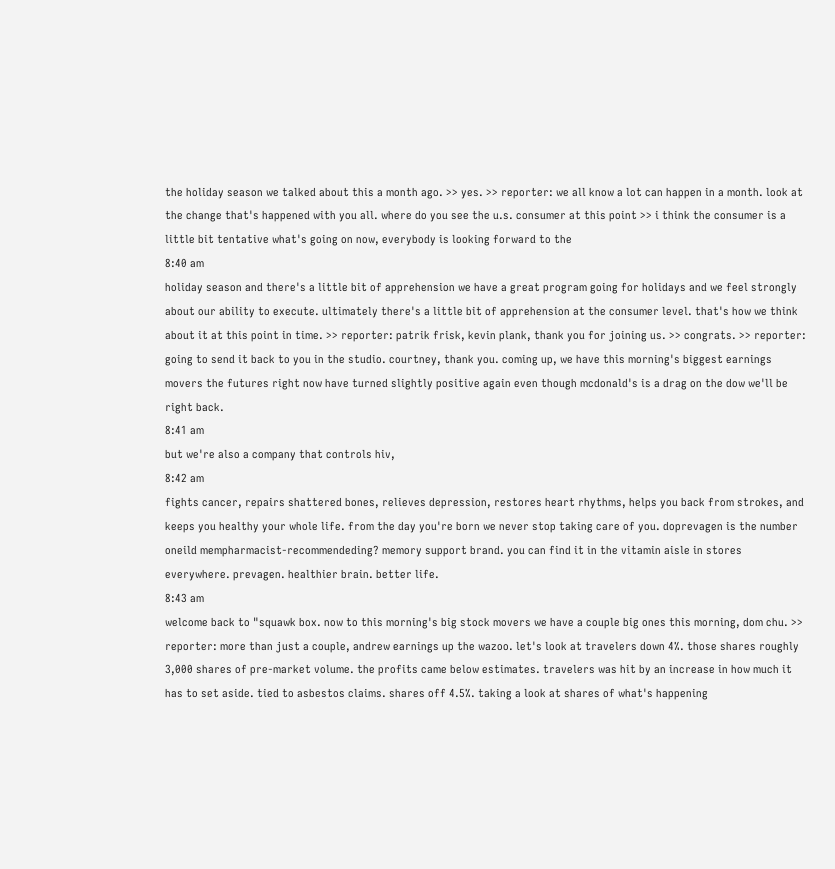the holiday season we talked about this a month ago. >> yes. >> reporter: we all know a lot can happen in a month. look at the change that's happened with you all. where do you see the u.s. consumer at this point >> i think the consumer is a little bit tentative what's going on now, everybody is looking forward to the
8:40 am
holiday season and there's a little bit of apprehension we have a great program going for holidays and we feel strongly about our ability to execute. ultimately there's a little bit of apprehension at the consumer level. that's how we think about it at this point in time. >> reporter: patrik frisk, kevin plank, thank you for joining us. >> congrats. >> reporter: going to send it back to you in the studio. courtney, thank you. coming up, we have this morning's biggest earnings movers the futures right now have turned slightly positive again even though mcdonald's is a drag on the dow we'll be right back.
8:41 am
but we're also a company that controls hiv,
8:42 am
fights cancer, repairs shattered bones, relieves depression, restores heart rhythms, helps you back from strokes, and keeps you healthy your whole life. from the day you're born we never stop taking care of you. doprevagen is the number oneild mempharmacist-recommendeding? memory support brand. you can find it in the vitamin aisle in stores everywhere. prevagen. healthier brain. better life.
8:43 am
welcome back to "squawk box. now to this morning's big stock movers we have a couple big ones this morning, dom chu. >> reporter: more than just a couple, andrew earnings up the wazoo. let's look at travelers down 4%. those shares roughly 3,000 shares of pre-market volume. the profits came below estimates. travelers was hit by an increase in how much it has to set aside. tied to asbestos claims. shares off 4.5%. taking a look at shares of what's happening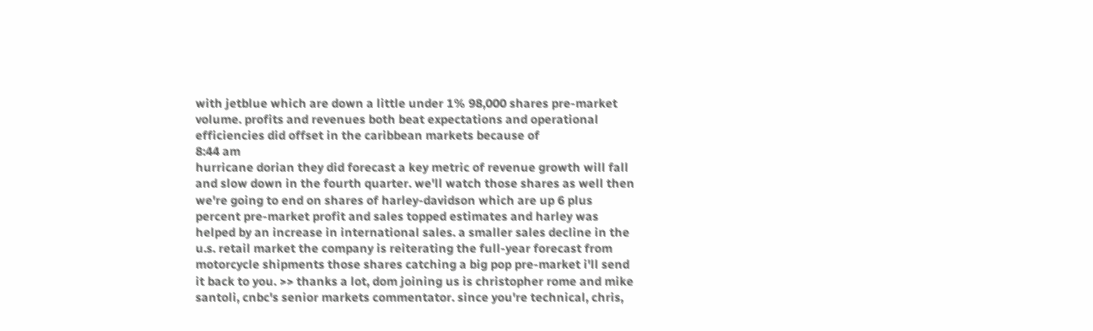with jetblue which are down a little under 1% 98,000 shares pre-market volume. profits and revenues both beat expectations and operational efficiencies did offset in the caribbean markets because of
8:44 am
hurricane dorian they did forecast a key metric of revenue growth will fall and slow down in the fourth quarter. we'll watch those shares as well then we're going to end on shares of harley-davidson which are up 6 plus percent pre-market profit and sales topped estimates and harley was helped by an increase in international sales. a smaller sales decline in the u.s. retail market the company is reiterating the full-year forecast from motorcycle shipments those shares catching a big pop pre-market i'll send it back to you. >> thanks a lot, dom joining us is christopher rome and mike santoli, cnbc's senior markets commentator. since you're technical, chris,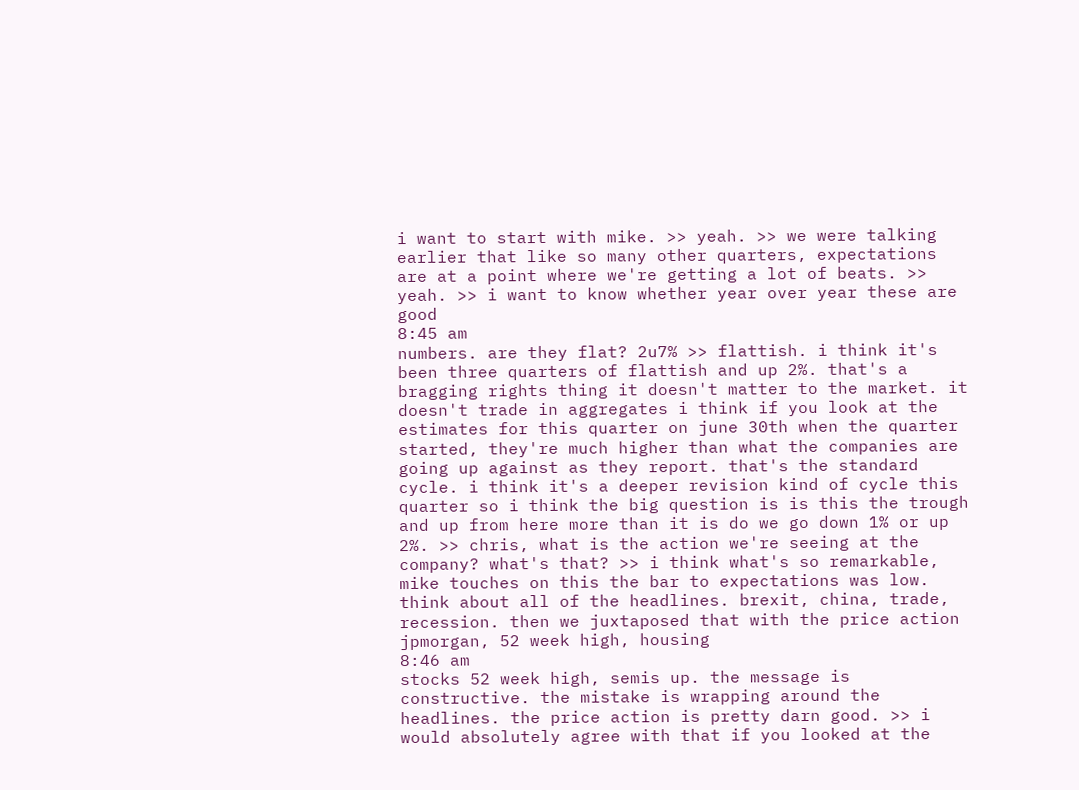i want to start with mike. >> yeah. >> we were talking earlier that like so many other quarters, expectations are at a point where we're getting a lot of beats. >> yeah. >> i want to know whether year over year these are good
8:45 am
numbers. are they flat? 2u7% >> flattish. i think it's been three quarters of flattish and up 2%. that's a bragging rights thing it doesn't matter to the market. it doesn't trade in aggregates i think if you look at the estimates for this quarter on june 30th when the quarter started, they're much higher than what the companies are going up against as they report. that's the standard cycle. i think it's a deeper revision kind of cycle this quarter so i think the big question is is this the trough and up from here more than it is do we go down 1% or up 2%. >> chris, what is the action we're seeing at the company? what's that? >> i think what's so remarkable, mike touches on this the bar to expectations was low. think about all of the headlines. brexit, china, trade, recession. then we juxtaposed that with the price action jpmorgan, 52 week high, housing
8:46 am
stocks 52 week high, semis up. the message is constructive. the mistake is wrapping around the headlines. the price action is pretty darn good. >> i would absolutely agree with that if you looked at the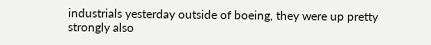industrials yesterday outside of boeing, they were up pretty strongly also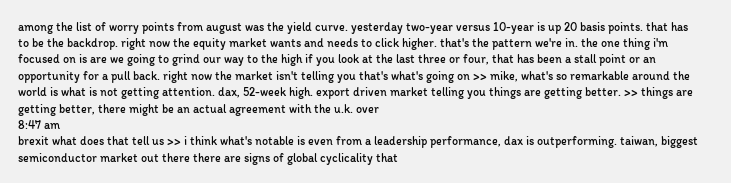among the list of worry points from august was the yield curve. yesterday two-year versus 10-year is up 20 basis points. that has to be the backdrop. right now the equity market wants and needs to click higher. that's the pattern we're in. the one thing i'm focused on is are we going to grind our way to the high if you look at the last three or four, that has been a stall point or an opportunity for a pull back. right now the market isn't telling you that's what's going on >> mike, what's so remarkable around the world is what is not getting attention. dax, 52-week high. export driven market telling you things are getting better. >> things are getting better, there might be an actual agreement with the u.k. over
8:47 am
brexit what does that tell us >> i think what's notable is even from a leadership performance, dax is outperforming. taiwan, biggest semiconductor market out there there are signs of global cyclicality that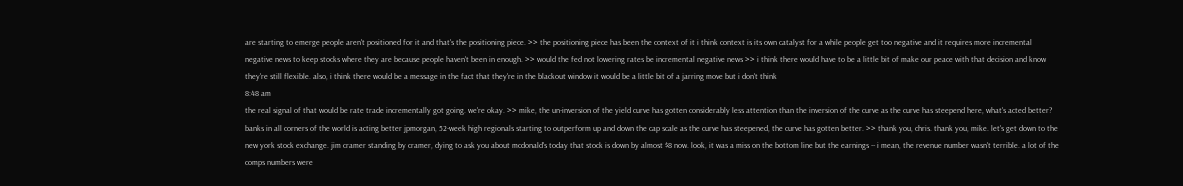are starting to emerge people aren't positioned for it and that's the positioning piece. >> the positioning piece has been the context of it i think context is its own catalyst for a while people get too negative and it requires more incremental negative news to keep stocks where they are because people haven't been in enough. >> would the fed not lowering rates be incremental negative news >> i think there would have to be a little bit of make our peace with that decision and know they're still flexible. also, i think there would be a message in the fact that they're in the blackout window it would be a little bit of a jarring move but i don't think
8:48 am
the real signal of that would be rate trade incrementally got going. we're okay. >> mike, the un-inversion of the yield curve has gotten considerably less attention than the inversion of the curve as the curve has steepend here, what's acted better? banks in all corners of the world is acting better jpmorgan, 52-week high regionals starting to outperform up and down the cap scale as the curve has steepened, the curve has gotten better. >> thank you, chris. thank you, mike. let's get down to the new york stock exchange. jim cramer standing by cramer, dying to ask you about mcdonald's today that stock is down by almost $8 now. look, it was a miss on the bottom line but the earnings -- i mean, the revenue number wasn't terrible. a lot of the comps numbers were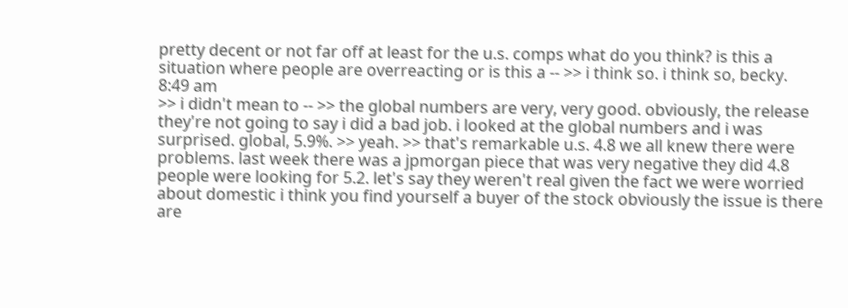pretty decent or not far off at least for the u.s. comps what do you think? is this a situation where people are overreacting or is this a -- >> i think so. i think so, becky.
8:49 am
>> i didn't mean to -- >> the global numbers are very, very good. obviously, the release they're not going to say i did a bad job. i looked at the global numbers and i was surprised. global, 5.9%. >> yeah. >> that's remarkable u.s. 4.8 we all knew there were problems. last week there was a jpmorgan piece that was very negative they did 4.8 people were looking for 5.2. let's say they weren't real given the fact we were worried about domestic i think you find yourself a buyer of the stock obviously the issue is there are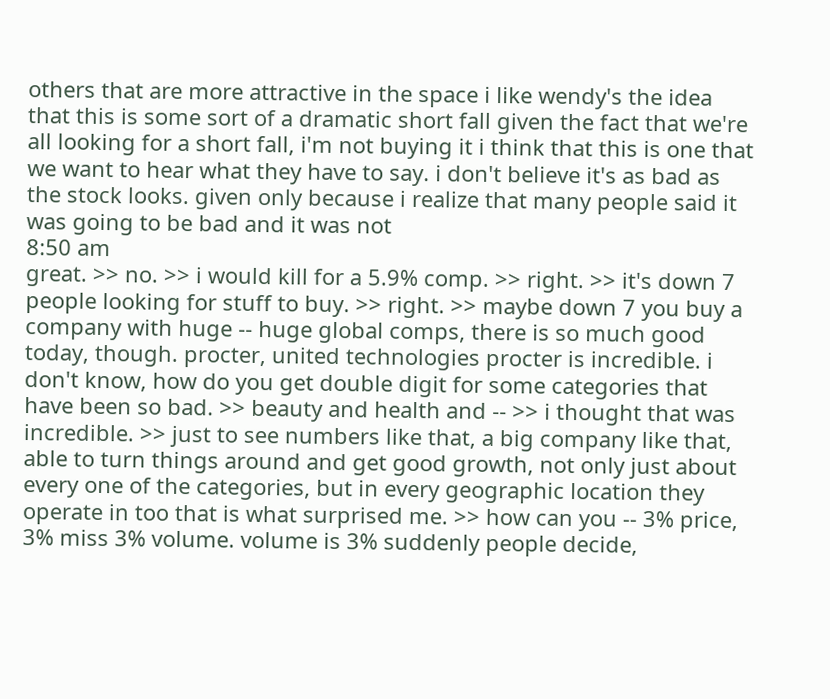others that are more attractive in the space i like wendy's the idea that this is some sort of a dramatic short fall given the fact that we're all looking for a short fall, i'm not buying it i think that this is one that we want to hear what they have to say. i don't believe it's as bad as the stock looks. given only because i realize that many people said it was going to be bad and it was not
8:50 am
great. >> no. >> i would kill for a 5.9% comp. >> right. >> it's down 7 people looking for stuff to buy. >> right. >> maybe down 7 you buy a company with huge -- huge global comps, there is so much good today, though. procter, united technologies procter is incredible. i don't know, how do you get double digit for some categories that have been so bad. >> beauty and health and -- >> i thought that was incredible. >> just to see numbers like that, a big company like that, able to turn things around and get good growth, not only just about every one of the categories, but in every geographic location they operate in too that is what surprised me. >> how can you -- 3% price, 3% miss 3% volume. volume is 3% suddenly people decide,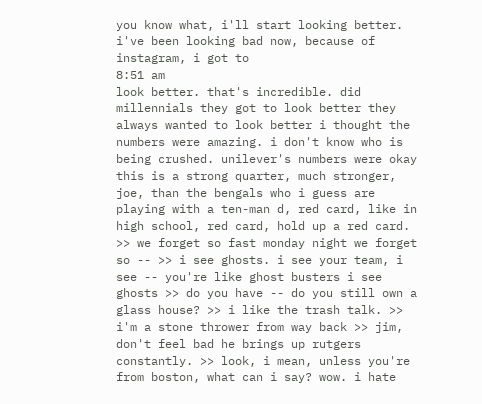you know what, i'll start looking better. i've been looking bad now, because of instagram, i got to
8:51 am
look better. that's incredible. did millennials they got to look better they always wanted to look better i thought the numbers were amazing. i don't know who is being crushed. unilever's numbers were okay this is a strong quarter, much stronger, joe, than the bengals who i guess are playing with a ten-man d, red card, like in high school, red card, hold up a red card. >> we forget so fast monday night we forget so -- >> i see ghosts. i see your team, i see -- you're like ghost busters i see ghosts >> do you have -- do you still own a glass house? >> i like the trash talk. >> i'm a stone thrower from way back >> jim, don't feel bad he brings up rutgers constantly. >> look, i mean, unless you're from boston, what can i say? wow. i hate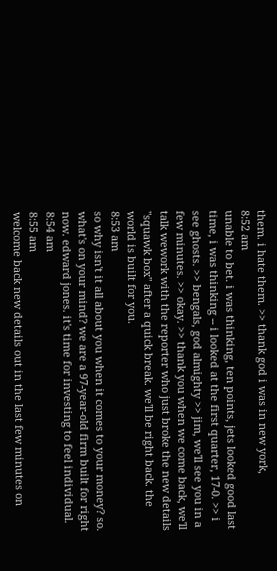them. i hate them. >> thank god i was in new york,
8:52 am
unable to bet. i was thinking, ten points, jets looked good last time, i was thinking -- i looked at the first quarter, 17-0. >> i see ghosts. >> bengals, god almighty >> jim, we'll see you in a few minutes. >> okay. >> thank you when we come back, we'll talk wework with the reporter who just broke the new details "squawk box" after a quick break. we'll be right back. the world is built for you.
8:53 am
so why isn't it all about you when it comes to your money? so. what's on your mind? we are a 97-year-old firm built for right now. edward jones. it's time for investing to feel individual.
8:54 am
8:55 am
welcome back new details out in the last few minutes on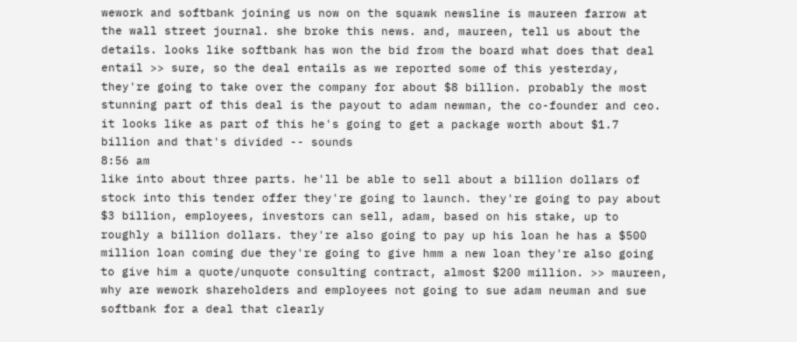wework and softbank joining us now on the squawk newsline is maureen farrow at the wall street journal. she broke this news. and, maureen, tell us about the details. looks like softbank has won the bid from the board what does that deal entail >> sure, so the deal entails as we reported some of this yesterday, they're going to take over the company for about $8 billion. probably the most stunning part of this deal is the payout to adam newman, the co-founder and ceo. it looks like as part of this he's going to get a package worth about $1.7 billion and that's divided -- sounds
8:56 am
like into about three parts. he'll be able to sell about a billion dollars of stock into this tender offer they're going to launch. they're going to pay about $3 billion, employees, investors can sell, adam, based on his stake, up to roughly a billion dollars. they're also going to pay up his loan he has a $500 million loan coming due they're going to give hmm a new loan they're also going to give him a quote/unquote consulting contract, almost $200 million. >> maureen, why are wework shareholders and employees not going to sue adam neuman and sue softbank for a deal that clearly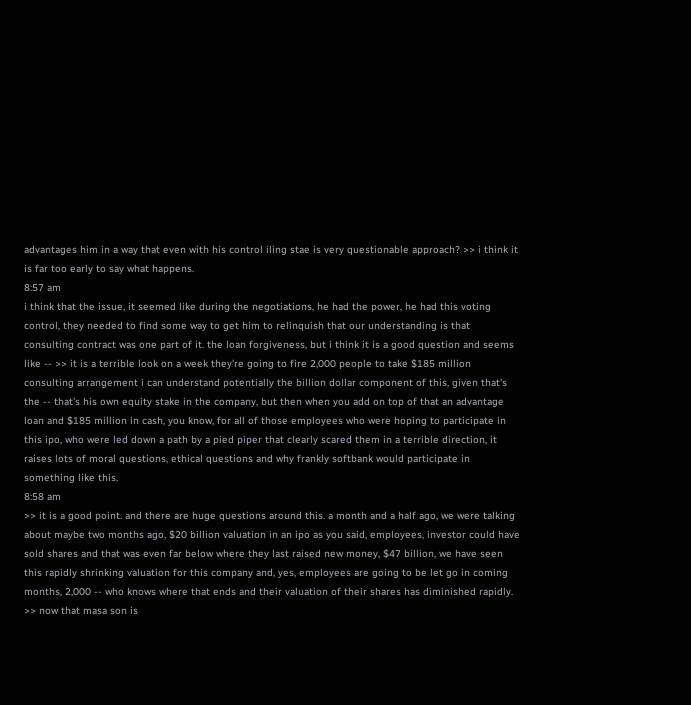advantages him in a way that even with his control iling stae is very questionable approach? >> i think it is far too early to say what happens.
8:57 am
i think that the issue, it seemed like during the negotiations, he had the power, he had this voting control, they needed to find some way to get him to relinquish that our understanding is that consulting contract was one part of it. the loan forgiveness, but i think it is a good question and seems like -- >> it is a terrible look on a week they're going to fire 2,000 people to take $185 million consulting arrangement i can understand potentially the billion dollar component of this, given that's the -- that's his own equity stake in the company, but then when you add on top of that an advantage loan and $185 million in cash, you know, for all of those employees who were hoping to participate in this ipo, who were led down a path by a pied piper that clearly scared them in a terrible direction, it raises lots of moral questions, ethical questions and why frankly softbank would participate in something like this.
8:58 am
>> it is a good point. and there are huge questions around this. a month and a half ago, we were talking about maybe two months ago, $20 billion valuation in an ipo as you said, employees, investor could have sold shares and that was even far below where they last raised new money, $47 billion, we have seen this rapidly shrinking valuation for this company and, yes, employees are going to be let go in coming months, 2,000 -- who knows where that ends and their valuation of their shares has diminished rapidly. >> now that masa son is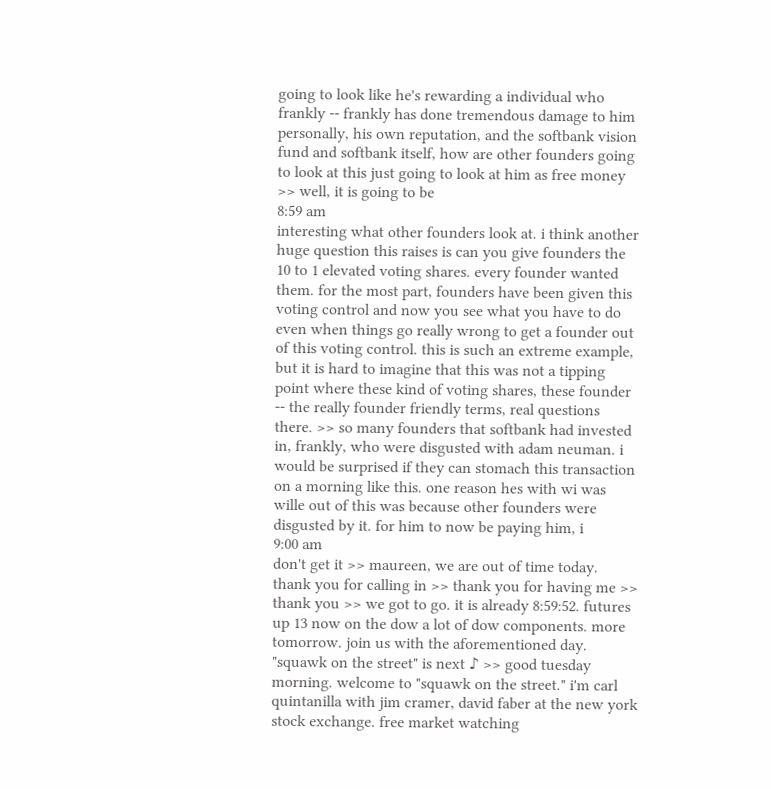going to look like he's rewarding a individual who frankly -- frankly has done tremendous damage to him personally, his own reputation, and the softbank vision fund and softbank itself, how are other founders going to look at this just going to look at him as free money >> well, it is going to be
8:59 am
interesting what other founders look at. i think another huge question this raises is can you give founders the 10 to 1 elevated voting shares. every founder wanted them. for the most part, founders have been given this voting control and now you see what you have to do even when things go really wrong to get a founder out of this voting control. this is such an extreme example, but it is hard to imagine that this was not a tipping point where these kind of voting shares, these founder -- the really founder friendly terms, real questions there. >> so many founders that softbank had invested in, frankly, who were disgusted with adam neuman. i would be surprised if they can stomach this transaction on a morning like this. one reason hes with wi was wille out of this was because other founders were disgusted by it. for him to now be paying him, i
9:00 am
don't get it >> maureen, we are out of time today. thank you for calling in >> thank you for having me >> thank you >> we got to go. it is already 8:59:52. futures up 13 now on the dow a lot of dow components. more tomorrow. join us with the aforementioned day. "squawk on the street" is next ♪ >> good tuesday morning. welcome to "squawk on the street." i'm carl quintanilla with jim cramer, david faber at the new york stock exchange. free market watching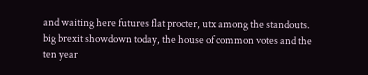and waiting here futures flat procter, utx among the standouts. big brexit showdown today, the house of common votes and the ten year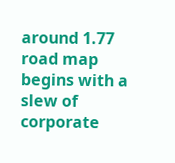around 1.77 road map begins with a slew of corporate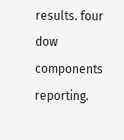results. four dow components reporting.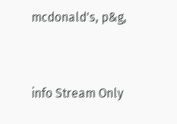mcdonald's, p&g,


info Stream Only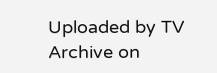Uploaded by TV Archive on